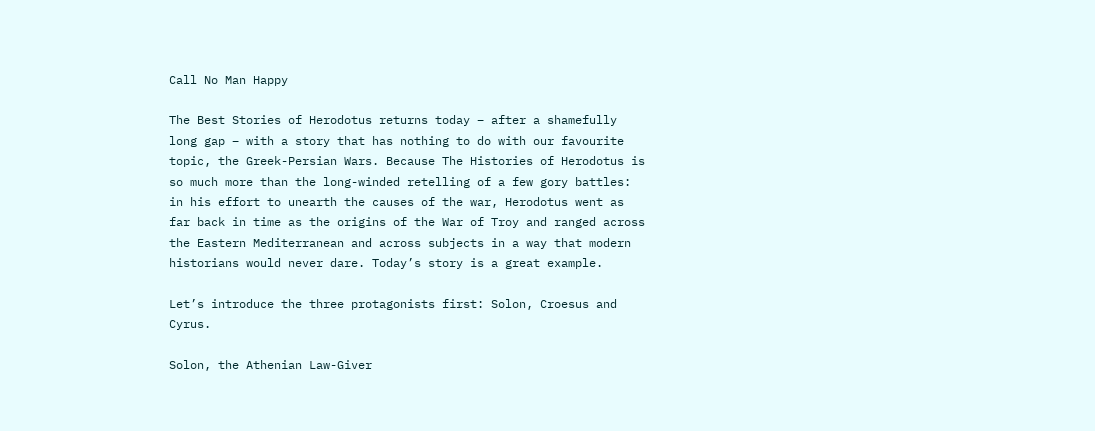Call No Man Happy

The Best Stories of Herodotus returns today – after a shamefully long gap – with a story that has nothing to do with our favourite topic, the Greek-Persian Wars. Because The Histories of Herodotus is so much more than the long-winded retelling of a few gory battles: in his effort to unearth the causes of the war, Herodotus went as far back in time as the origins of the War of Troy and ranged across the Eastern Mediterranean and across subjects in a way that modern historians would never dare. Today’s story is a great example.

Let’s introduce the three protagonists first: Solon, Croesus and Cyrus.

Solon, the Athenian Law-Giver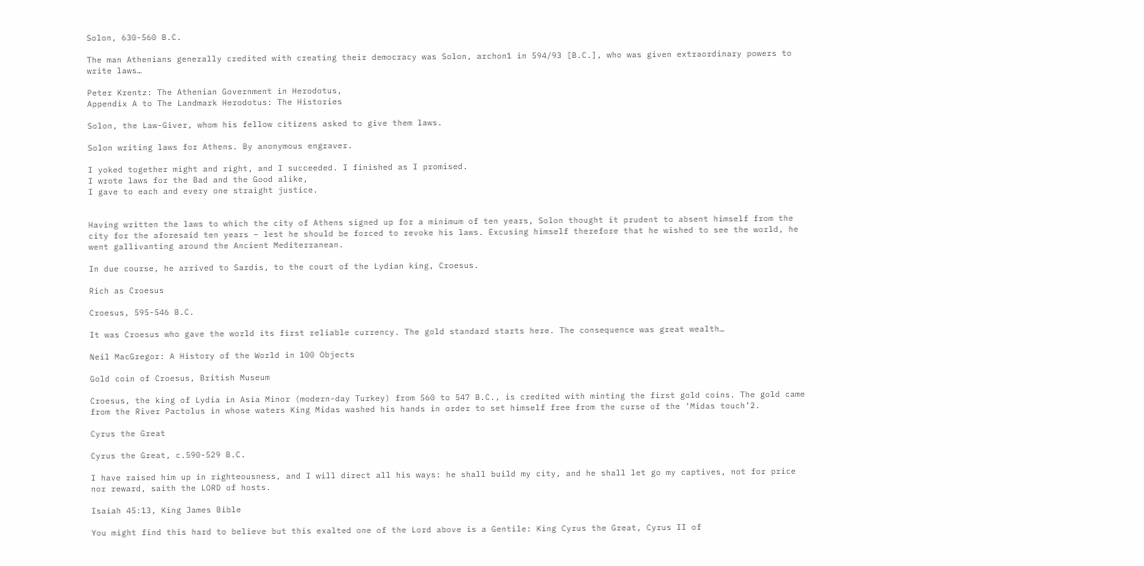Solon, 630-560 B.C.

The man Athenians generally credited with creating their democracy was Solon, archon1 in 594/93 [B.C.], who was given extraordinary powers to write laws…

Peter Krentz: The Athenian Government in Herodotus,
Appendix A to The Landmark Herodotus: The Histories

Solon, the Law-Giver, whom his fellow citizens asked to give them laws.

Solon writing laws for Athens. By anonymous engraver.

I yoked together might and right, and I succeeded. I finished as I promised.
I wrote laws for the Bad and the Good alike,
I gave to each and every one straight justice.


Having written the laws to which the city of Athens signed up for a minimum of ten years, Solon thought it prudent to absent himself from the city for the aforesaid ten years – lest he should be forced to revoke his laws. Excusing himself therefore that he wished to see the world, he went gallivanting around the Ancient Mediterranean.

In due course, he arrived to Sardis, to the court of the Lydian king, Croesus.

Rich as Croesus

Croesus, 595-546 B.C.

It was Croesus who gave the world its first reliable currency. The gold standard starts here. The consequence was great wealth…

Neil MacGregor: A History of the World in 100 Objects

Gold coin of Croesus, British Museum

Croesus, the king of Lydia in Asia Minor (modern-day Turkey) from 560 to 547 B.C., is credited with minting the first gold coins. The gold came from the River Pactolus in whose waters King Midas washed his hands in order to set himself free from the curse of the ‘Midas touch’2.

Cyrus the Great

Cyrus the Great, c.590-529 B.C.

I have raised him up in righteousness, and I will direct all his ways: he shall build my city, and he shall let go my captives, not for price nor reward, saith the LORD of hosts.

Isaiah 45:13, King James Bible

You might find this hard to believe but this exalted one of the Lord above is a Gentile: King Cyrus the Great, Cyrus II of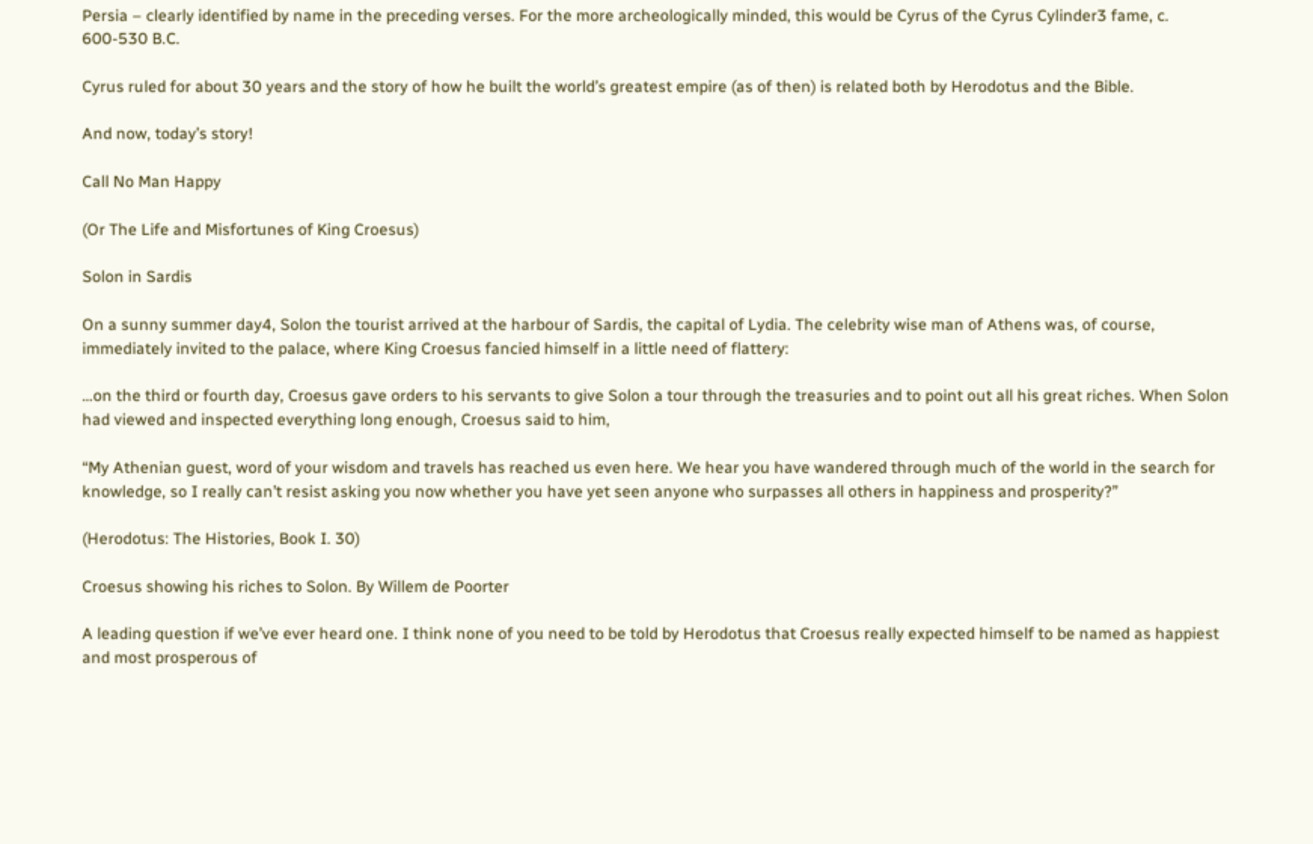Persia – clearly identified by name in the preceding verses. For the more archeologically minded, this would be Cyrus of the Cyrus Cylinder3 fame, c. 600-530 B.C.

Cyrus ruled for about 30 years and the story of how he built the world’s greatest empire (as of then) is related both by Herodotus and the Bible.

And now, today’s story!

Call No Man Happy

(Or The Life and Misfortunes of King Croesus)

Solon in Sardis

On a sunny summer day4, Solon the tourist arrived at the harbour of Sardis, the capital of Lydia. The celebrity wise man of Athens was, of course, immediately invited to the palace, where King Croesus fancied himself in a little need of flattery:

…on the third or fourth day, Croesus gave orders to his servants to give Solon a tour through the treasuries and to point out all his great riches. When Solon had viewed and inspected everything long enough, Croesus said to him,

“My Athenian guest, word of your wisdom and travels has reached us even here. We hear you have wandered through much of the world in the search for knowledge, so I really can’t resist asking you now whether you have yet seen anyone who surpasses all others in happiness and prosperity?”

(Herodotus: The Histories, Book I. 30)

Croesus showing his riches to Solon. By Willem de Poorter

A leading question if we’ve ever heard one. I think none of you need to be told by Herodotus that Croesus really expected himself to be named as happiest and most prosperous of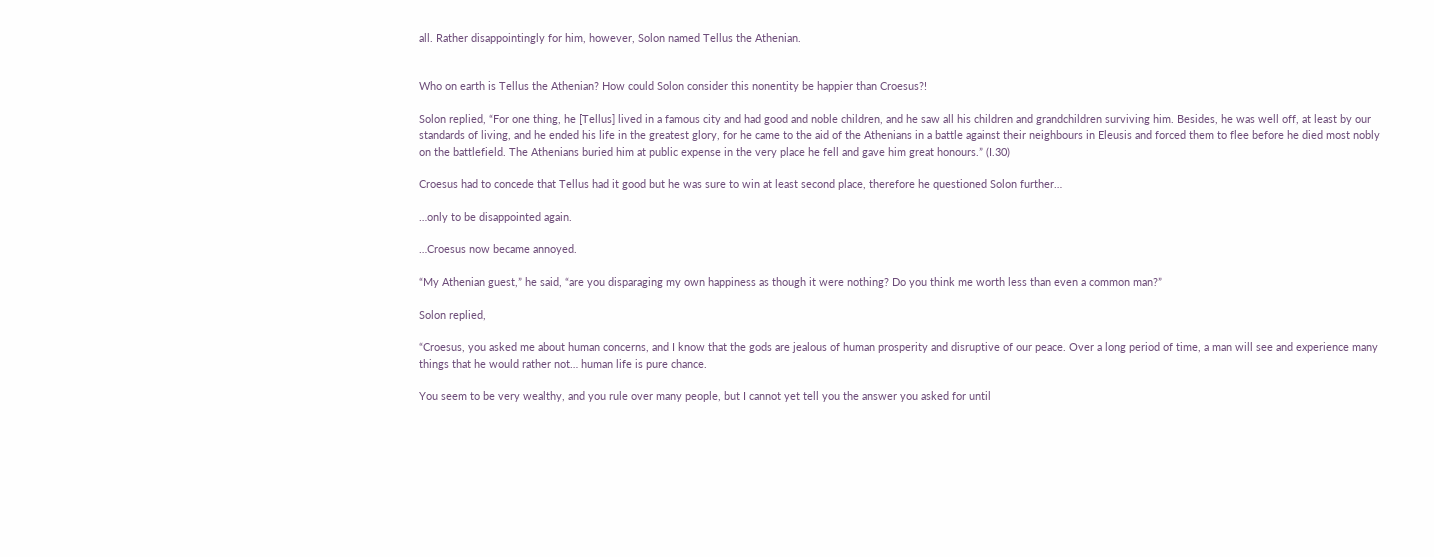all. Rather disappointingly for him, however, Solon named Tellus the Athenian.


Who on earth is Tellus the Athenian? How could Solon consider this nonentity be happier than Croesus?!

Solon replied, “For one thing, he [Tellus] lived in a famous city and had good and noble children, and he saw all his children and grandchildren surviving him. Besides, he was well off, at least by our standards of living, and he ended his life in the greatest glory, for he came to the aid of the Athenians in a battle against their neighbours in Eleusis and forced them to flee before he died most nobly on the battlefield. The Athenians buried him at public expense in the very place he fell and gave him great honours.” (I.30)

Croesus had to concede that Tellus had it good but he was sure to win at least second place, therefore he questioned Solon further…

…only to be disappointed again.

…Croesus now became annoyed.

“My Athenian guest,” he said, “are you disparaging my own happiness as though it were nothing? Do you think me worth less than even a common man?”

Solon replied,

“Croesus, you asked me about human concerns, and I know that the gods are jealous of human prosperity and disruptive of our peace. Over a long period of time, a man will see and experience many things that he would rather not… human life is pure chance.

You seem to be very wealthy, and you rule over many people, but I cannot yet tell you the answer you asked for until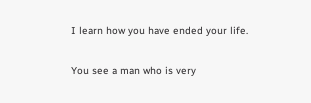I learn how you have ended your life.

You see a man who is very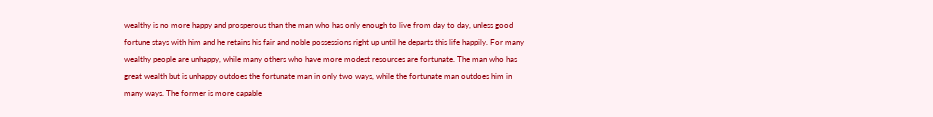wealthy is no more happy and prosperous than the man who has only enough to live from day to day, unless good fortune stays with him and he retains his fair and noble possessions right up until he departs this life happily. For many wealthy people are unhappy, while many others who have more modest resources are fortunate. The man who has great wealth but is unhappy outdoes the fortunate man in only two ways, while the fortunate man outdoes him in many ways. The former is more capable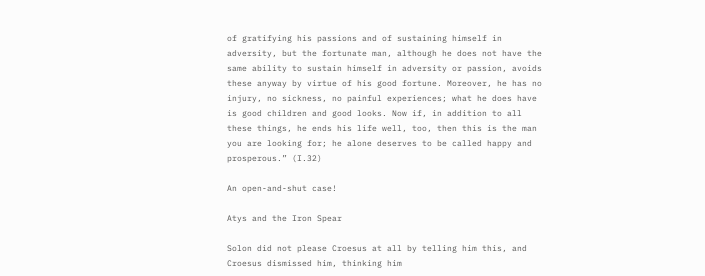of gratifying his passions and of sustaining himself in adversity, but the fortunate man, although he does not have the same ability to sustain himself in adversity or passion, avoids these anyway by virtue of his good fortune. Moreover, he has no injury, no sickness, no painful experiences; what he does have is good children and good looks. Now if, in addition to all these things, he ends his life well, too, then this is the man you are looking for; he alone deserves to be called happy and prosperous.” (I.32)

An open-and-shut case!

Atys and the Iron Spear

Solon did not please Croesus at all by telling him this, and Croesus dismissed him, thinking him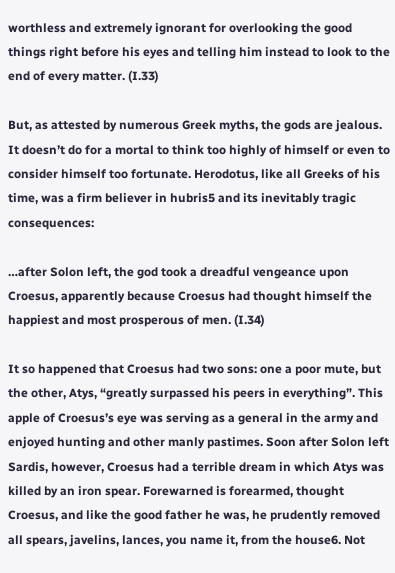worthless and extremely ignorant for overlooking the good things right before his eyes and telling him instead to look to the end of every matter. (I.33)

But, as attested by numerous Greek myths, the gods are jealous. It doesn’t do for a mortal to think too highly of himself or even to consider himself too fortunate. Herodotus, like all Greeks of his time, was a firm believer in hubris5 and its inevitably tragic consequences:

…after Solon left, the god took a dreadful vengeance upon Croesus, apparently because Croesus had thought himself the happiest and most prosperous of men. (I.34)

It so happened that Croesus had two sons: one a poor mute, but the other, Atys, “greatly surpassed his peers in everything”. This apple of Croesus’s eye was serving as a general in the army and enjoyed hunting and other manly pastimes. Soon after Solon left Sardis, however, Croesus had a terrible dream in which Atys was killed by an iron spear. Forewarned is forearmed, thought Croesus, and like the good father he was, he prudently removed all spears, javelins, lances, you name it, from the house6. Not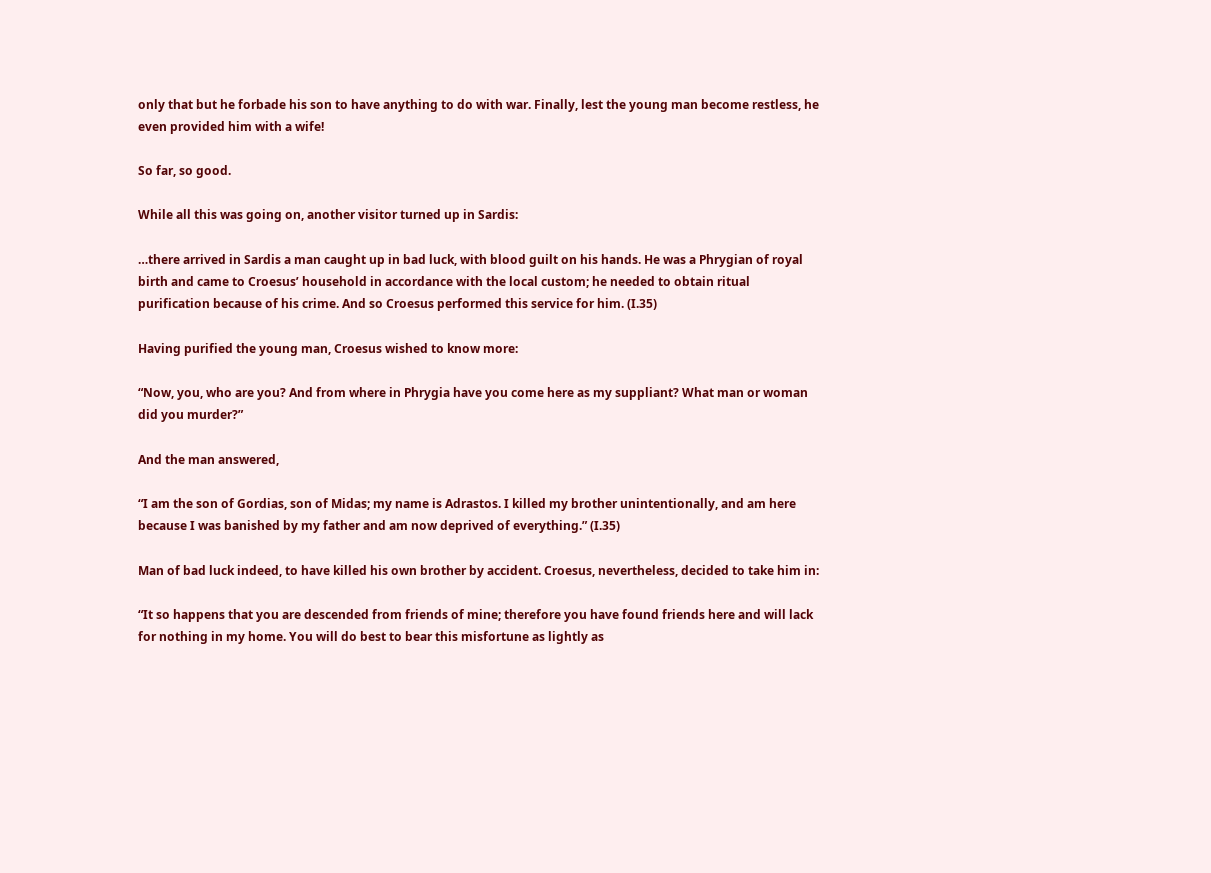only that but he forbade his son to have anything to do with war. Finally, lest the young man become restless, he even provided him with a wife!

So far, so good.

While all this was going on, another visitor turned up in Sardis:

…there arrived in Sardis a man caught up in bad luck, with blood guilt on his hands. He was a Phrygian of royal birth and came to Croesus’ household in accordance with the local custom; he needed to obtain ritual purification because of his crime. And so Croesus performed this service for him. (I.35)

Having purified the young man, Croesus wished to know more:

“Now, you, who are you? And from where in Phrygia have you come here as my suppliant? What man or woman did you murder?”

And the man answered,

“I am the son of Gordias, son of Midas; my name is Adrastos. I killed my brother unintentionally, and am here because I was banished by my father and am now deprived of everything.” (I.35)

Man of bad luck indeed, to have killed his own brother by accident. Croesus, nevertheless, decided to take him in:

“It so happens that you are descended from friends of mine; therefore you have found friends here and will lack for nothing in my home. You will do best to bear this misfortune as lightly as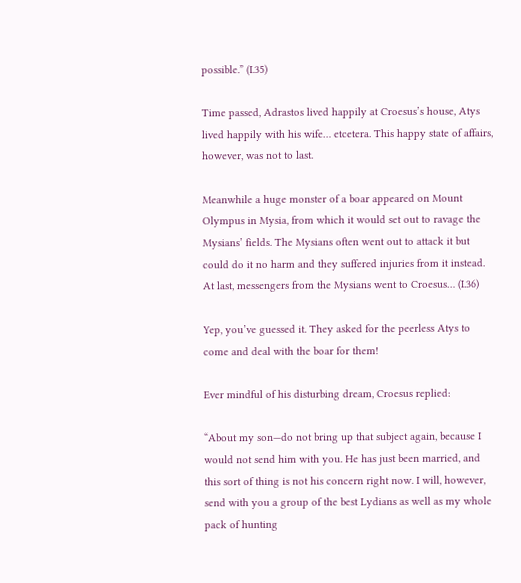possible.” (I.35)

Time passed, Adrastos lived happily at Croesus’s house, Atys lived happily with his wife… etcetera. This happy state of affairs, however, was not to last.

Meanwhile a huge monster of a boar appeared on Mount Olympus in Mysia, from which it would set out to ravage the Mysians’ fields. The Mysians often went out to attack it but could do it no harm and they suffered injuries from it instead. At last, messengers from the Mysians went to Croesus… (I.36)

Yep, you’ve guessed it. They asked for the peerless Atys to come and deal with the boar for them!

Ever mindful of his disturbing dream, Croesus replied:

“About my son—do not bring up that subject again, because I would not send him with you. He has just been married, and this sort of thing is not his concern right now. I will, however, send with you a group of the best Lydians as well as my whole pack of hunting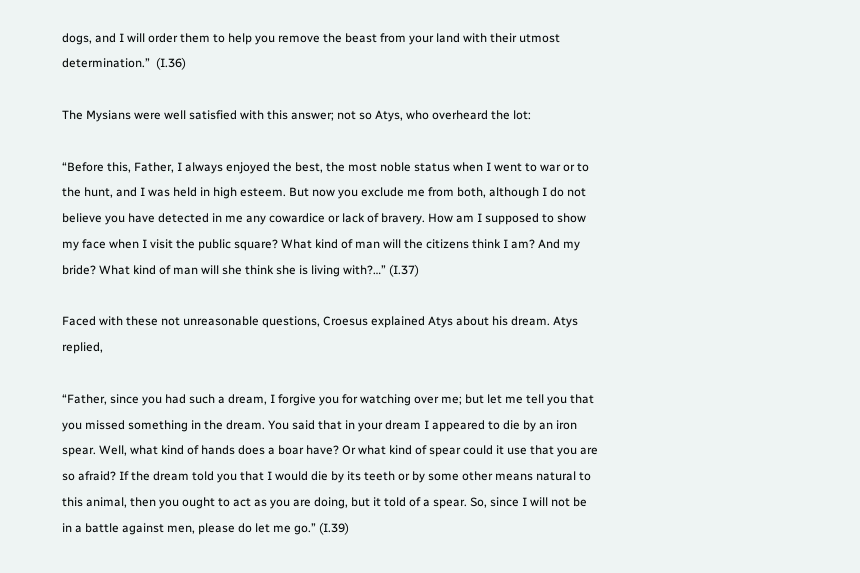dogs, and I will order them to help you remove the beast from your land with their utmost determination.”  (I.36)

The Mysians were well satisfied with this answer; not so Atys, who overheard the lot:

“Before this, Father, I always enjoyed the best, the most noble status when I went to war or to the hunt, and I was held in high esteem. But now you exclude me from both, although I do not believe you have detected in me any cowardice or lack of bravery. How am I supposed to show my face when I visit the public square? What kind of man will the citizens think I am? And my bride? What kind of man will she think she is living with?…” (I.37)

Faced with these not unreasonable questions, Croesus explained Atys about his dream. Atys replied,

“Father, since you had such a dream, I forgive you for watching over me; but let me tell you that you missed something in the dream. You said that in your dream I appeared to die by an iron spear. Well, what kind of hands does a boar have? Or what kind of spear could it use that you are so afraid? If the dream told you that I would die by its teeth or by some other means natural to this animal, then you ought to act as you are doing, but it told of a spear. So, since I will not be in a battle against men, please do let me go.” (I.39)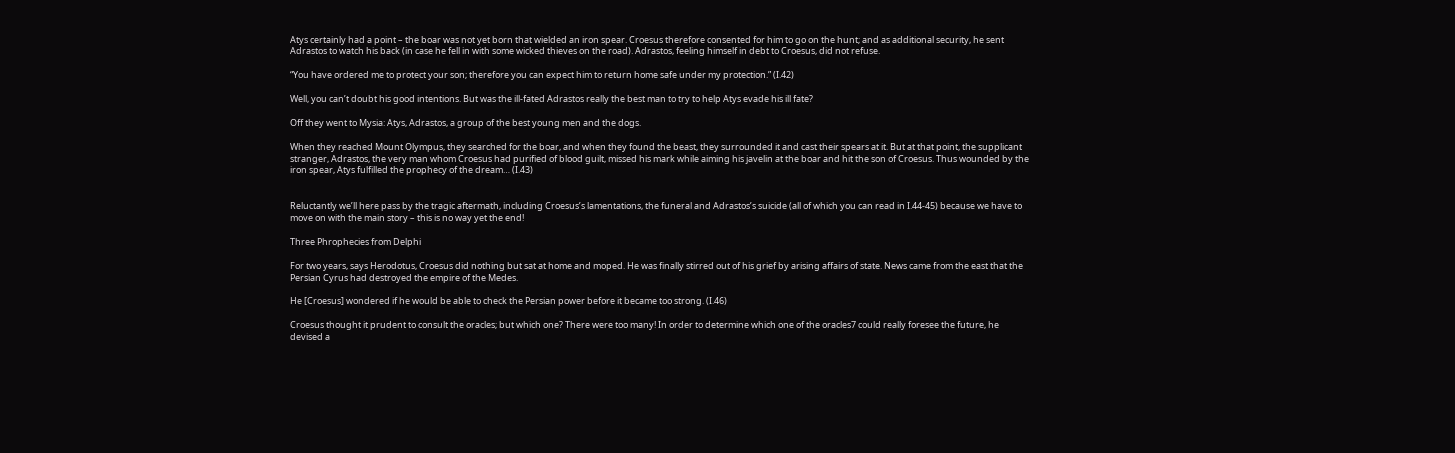Atys certainly had a point – the boar was not yet born that wielded an iron spear. Croesus therefore consented for him to go on the hunt; and as additional security, he sent Adrastos to watch his back (in case he fell in with some wicked thieves on the road). Adrastos, feeling himself in debt to Croesus, did not refuse.

“You have ordered me to protect your son; therefore you can expect him to return home safe under my protection.” (I.42)

Well, you can’t doubt his good intentions. But was the ill-fated Adrastos really the best man to try to help Atys evade his ill fate?

Off they went to Mysia: Atys, Adrastos, a group of the best young men and the dogs.

When they reached Mount Olympus, they searched for the boar, and when they found the beast, they surrounded it and cast their spears at it. But at that point, the supplicant stranger, Adrastos, the very man whom Croesus had purified of blood guilt, missed his mark while aiming his javelin at the boar and hit the son of Croesus. Thus wounded by the iron spear, Atys fulfilled the prophecy of the dream… (I.43)


Reluctantly we’ll here pass by the tragic aftermath, including Croesus’s lamentations, the funeral and Adrastos’s suicide (all of which you can read in I.44-45) because we have to move on with the main story – this is no way yet the end!

Three Phrophecies from Delphi

For two years, says Herodotus, Croesus did nothing but sat at home and moped. He was finally stirred out of his grief by arising affairs of state. News came from the east that the Persian Cyrus had destroyed the empire of the Medes.

He [Croesus] wondered if he would be able to check the Persian power before it became too strong. (I.46)

Croesus thought it prudent to consult the oracles; but which one? There were too many! In order to determine which one of the oracles7 could really foresee the future, he devised a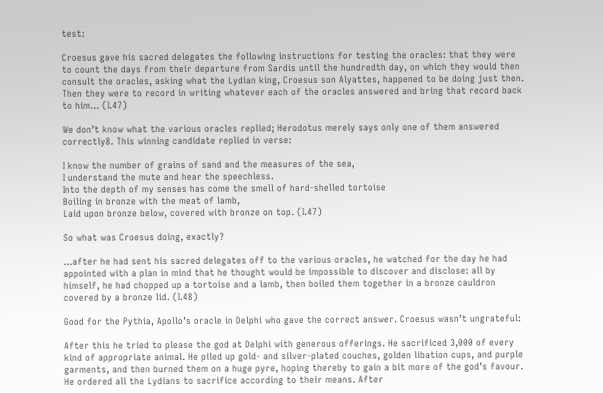test:

Croesus gave his sacred delegates the following instructions for testing the oracles: that they were to count the days from their departure from Sardis until the hundredth day, on which they would then consult the oracles, asking what the Lydian king, Croesus son Alyattes, happened to be doing just then. Then they were to record in writing whatever each of the oracles answered and bring that record back to him… (I.47)

We don’t know what the various oracles replied; Herodotus merely says only one of them answered correctly8. This winning candidate replied in verse:

I know the number of grains of sand and the measures of the sea,
I understand the mute and hear the speechless.
Into the depth of my senses has come the smell of hard-shelled tortoise
Boiling in bronze with the meat of lamb,
Laid upon bronze below, covered with bronze on top. (I.47)

So what was Croesus doing, exactly?

…after he had sent his sacred delegates off to the various oracles, he watched for the day he had appointed with a plan in mind that he thought would be impossible to discover and disclose: all by himself, he had chopped up a tortoise and a lamb, then boiled them together in a bronze cauldron covered by a bronze lid. (I.48)

Good for the Pythia, Apollo’s oracle in Delphi who gave the correct answer. Croesus wasn’t ungrateful:

After this he tried to please the god at Delphi with generous offerings. He sacrificed 3,000 of every kind of appropriate animal. He piled up gold- and silver-plated couches, golden libation cups, and purple garments, and then burned them on a huge pyre, hoping thereby to gain a bit more of the god’s favour. He ordered all the Lydians to sacrifice according to their means. After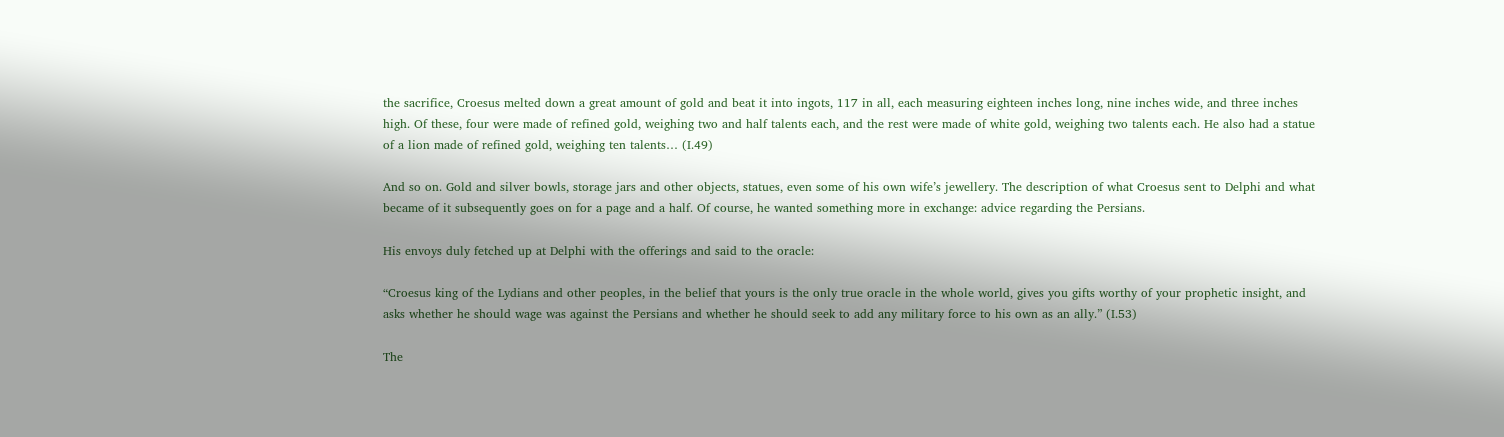the sacrifice, Croesus melted down a great amount of gold and beat it into ingots, 117 in all, each measuring eighteen inches long, nine inches wide, and three inches high. Of these, four were made of refined gold, weighing two and half talents each, and the rest were made of white gold, weighing two talents each. He also had a statue of a lion made of refined gold, weighing ten talents… (I.49)

And so on. Gold and silver bowls, storage jars and other objects, statues, even some of his own wife’s jewellery. The description of what Croesus sent to Delphi and what became of it subsequently goes on for a page and a half. Of course, he wanted something more in exchange: advice regarding the Persians.

His envoys duly fetched up at Delphi with the offerings and said to the oracle:

“Croesus king of the Lydians and other peoples, in the belief that yours is the only true oracle in the whole world, gives you gifts worthy of your prophetic insight, and asks whether he should wage was against the Persians and whether he should seek to add any military force to his own as an ally.” (I.53)

The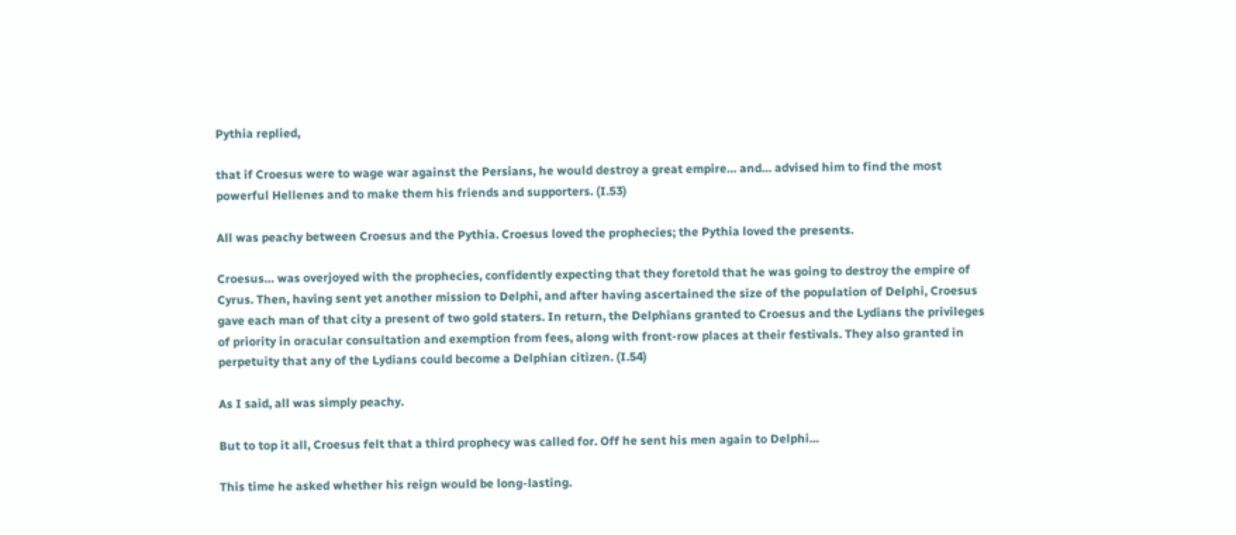Pythia replied,

that if Croesus were to wage war against the Persians, he would destroy a great empire… and… advised him to find the most powerful Hellenes and to make them his friends and supporters. (I.53)

All was peachy between Croesus and the Pythia. Croesus loved the prophecies; the Pythia loved the presents.

Croesus… was overjoyed with the prophecies, confidently expecting that they foretold that he was going to destroy the empire of Cyrus. Then, having sent yet another mission to Delphi, and after having ascertained the size of the population of Delphi, Croesus gave each man of that city a present of two gold staters. In return, the Delphians granted to Croesus and the Lydians the privileges of priority in oracular consultation and exemption from fees, along with front-row places at their festivals. They also granted in perpetuity that any of the Lydians could become a Delphian citizen. (I.54)

As I said, all was simply peachy.

But to top it all, Croesus felt that a third prophecy was called for. Off he sent his men again to Delphi…

This time he asked whether his reign would be long-lasting.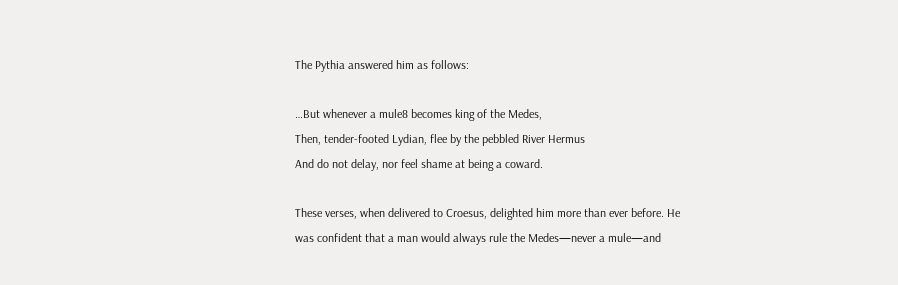The Pythia answered him as follows:

…But whenever a mule8 becomes king of the Medes,
Then, tender-footed Lydian, flee by the pebbled River Hermus
And do not delay, nor feel shame at being a coward.

These verses, when delivered to Croesus, delighted him more than ever before. He was confident that a man would always rule the Medes—never a mule—and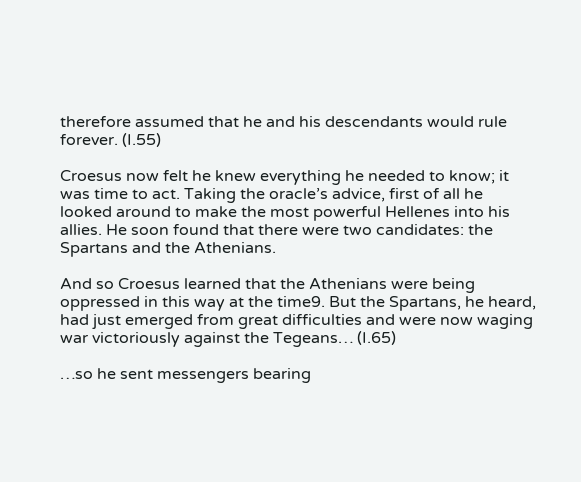therefore assumed that he and his descendants would rule forever. (I.55)

Croesus now felt he knew everything he needed to know; it was time to act. Taking the oracle’s advice, first of all he looked around to make the most powerful Hellenes into his allies. He soon found that there were two candidates: the Spartans and the Athenians.

And so Croesus learned that the Athenians were being oppressed in this way at the time9. But the Spartans, he heard, had just emerged from great difficulties and were now waging war victoriously against the Tegeans… (I.65)

…so he sent messengers bearing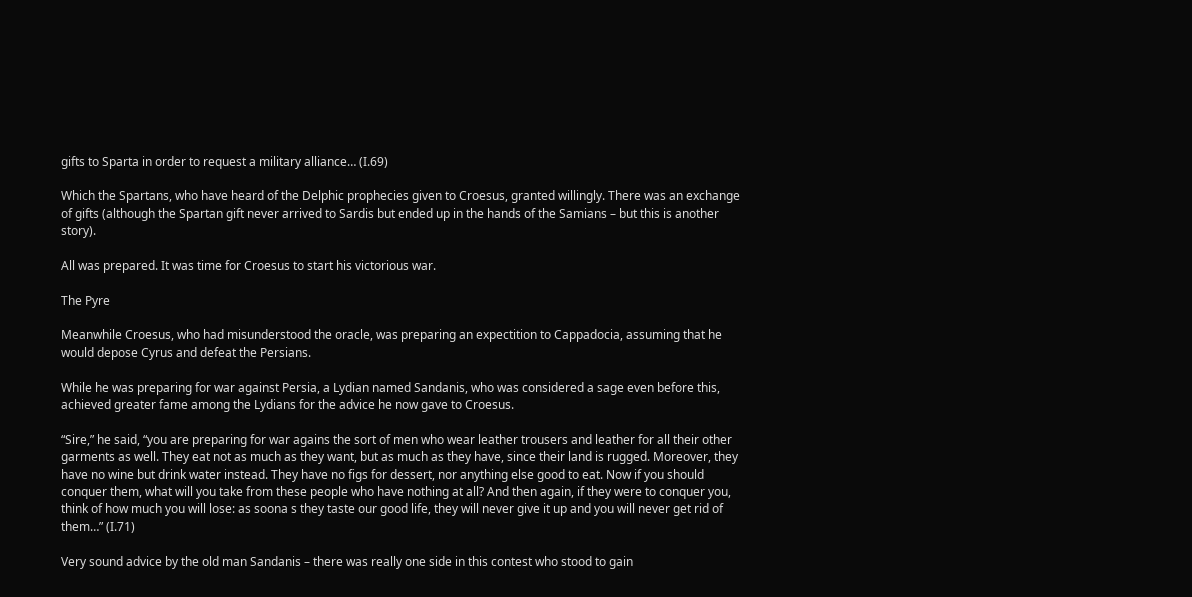gifts to Sparta in order to request a military alliance… (I.69)

Which the Spartans, who have heard of the Delphic prophecies given to Croesus, granted willingly. There was an exchange of gifts (although the Spartan gift never arrived to Sardis but ended up in the hands of the Samians – but this is another story).

All was prepared. It was time for Croesus to start his victorious war.

The Pyre

Meanwhile Croesus, who had misunderstood the oracle, was preparing an expectition to Cappadocia, assuming that he would depose Cyrus and defeat the Persians.

While he was preparing for war against Persia, a Lydian named Sandanis, who was considered a sage even before this, achieved greater fame among the Lydians for the advice he now gave to Croesus.

“Sire,” he said, “you are preparing for war agains the sort of men who wear leather trousers and leather for all their other garments as well. They eat not as much as they want, but as much as they have, since their land is rugged. Moreover, they have no wine but drink water instead. They have no figs for dessert, nor anything else good to eat. Now if you should conquer them, what will you take from these people who have nothing at all? And then again, if they were to conquer you, think of how much you will lose: as soona s they taste our good life, they will never give it up and you will never get rid of them…” (I.71)

Very sound advice by the old man Sandanis – there was really one side in this contest who stood to gain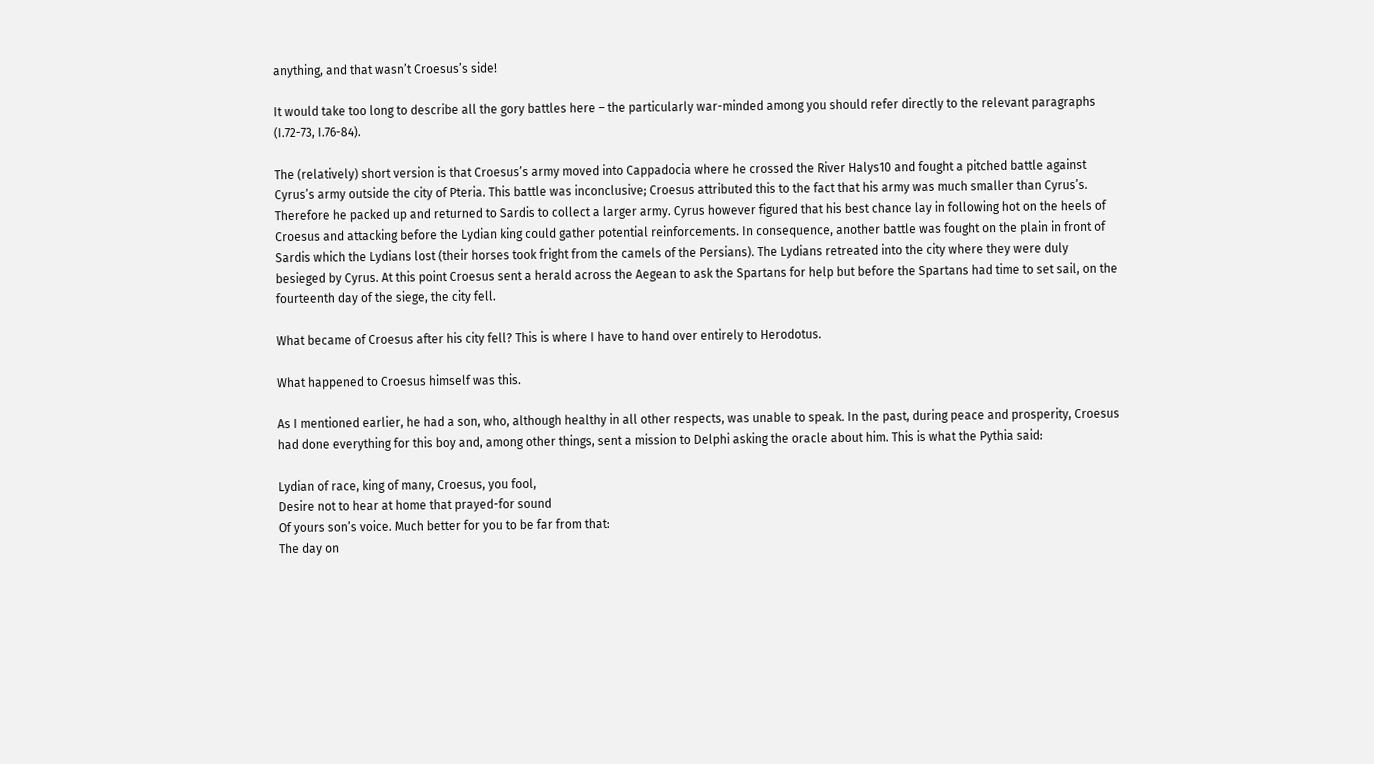anything, and that wasn’t Croesus’s side!

It would take too long to describe all the gory battles here – the particularly war-minded among you should refer directly to the relevant paragraphs (I.72-73, I.76-84).

The (relatively) short version is that Croesus’s army moved into Cappadocia where he crossed the River Halys10 and fought a pitched battle against Cyrus’s army outside the city of Pteria. This battle was inconclusive; Croesus attributed this to the fact that his army was much smaller than Cyrus’s. Therefore he packed up and returned to Sardis to collect a larger army. Cyrus however figured that his best chance lay in following hot on the heels of Croesus and attacking before the Lydian king could gather potential reinforcements. In consequence, another battle was fought on the plain in front of Sardis which the Lydians lost (their horses took fright from the camels of the Persians). The Lydians retreated into the city where they were duly besieged by Cyrus. At this point Croesus sent a herald across the Aegean to ask the Spartans for help but before the Spartans had time to set sail, on the fourteenth day of the siege, the city fell.

What became of Croesus after his city fell? This is where I have to hand over entirely to Herodotus.

What happened to Croesus himself was this.

As I mentioned earlier, he had a son, who, although healthy in all other respects, was unable to speak. In the past, during peace and prosperity, Croesus had done everything for this boy and, among other things, sent a mission to Delphi asking the oracle about him. This is what the Pythia said:

Lydian of race, king of many, Croesus, you fool,
Desire not to hear at home that prayed-for sound
Of yours son’s voice. Much better for you to be far from that:
The day on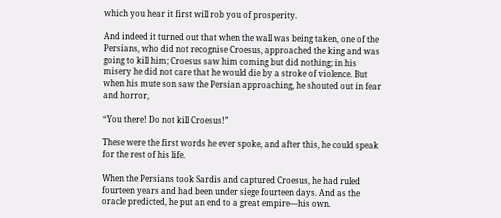which you hear it first will rob you of prosperity.

And indeed it turned out that when the wall was being taken, one of the Persians, who did not recognise Croesus, approached the king and was going to kill him; Croesus saw him coming but did nothing; in his misery he did not care that he would die by a stroke of violence. But when his mute son saw the Persian approaching, he shouted out in fear and horror,

“You there! Do not kill Croesus!”

These were the first words he ever spoke, and after this, he could speak for the rest of his life.

When the Persians took Sardis and captured Croesus, he had ruled fourteen years and had been under siege fourteen days. And as the oracle predicted, he put an end to a great empire—his own.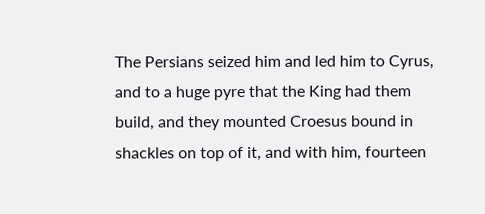The Persians seized him and led him to Cyrus, and to a huge pyre that the King had them build, and they mounted Croesus bound in shackles on top of it, and with him, fourteen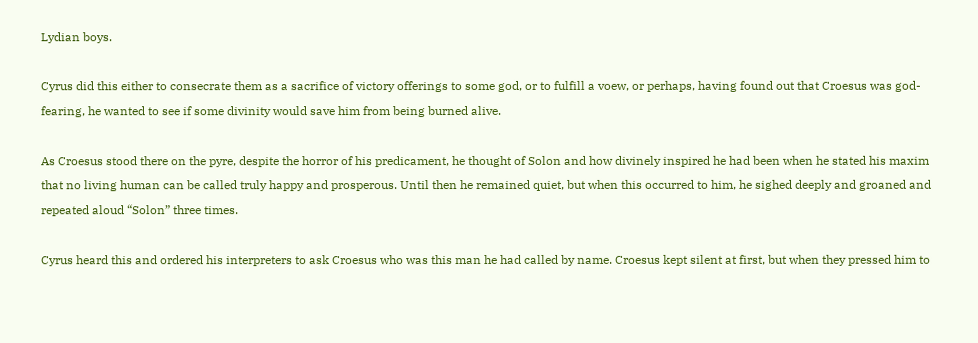Lydian boys.

Cyrus did this either to consecrate them as a sacrifice of victory offerings to some god, or to fulfill a voew, or perhaps, having found out that Croesus was god-fearing, he wanted to see if some divinity would save him from being burned alive.

As Croesus stood there on the pyre, despite the horror of his predicament, he thought of Solon and how divinely inspired he had been when he stated his maxim that no living human can be called truly happy and prosperous. Until then he remained quiet, but when this occurred to him, he sighed deeply and groaned and repeated aloud “Solon” three times.

Cyrus heard this and ordered his interpreters to ask Croesus who was this man he had called by name. Croesus kept silent at first, but when they pressed him to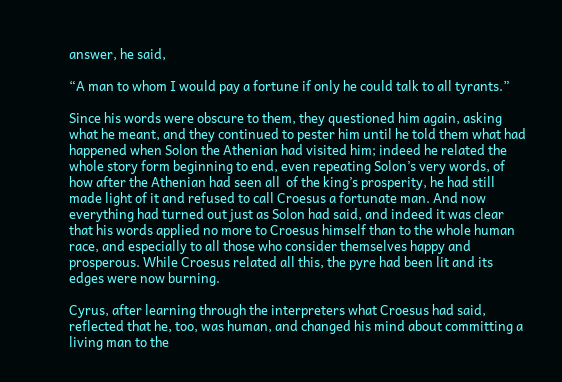answer, he said,

“A man to whom I would pay a fortune if only he could talk to all tyrants.”

Since his words were obscure to them, they questioned him again, asking what he meant, and they continued to pester him until he told them what had happened when Solon the Athenian had visited him; indeed he related the whole story form beginning to end, even repeating Solon’s very words, of how after the Athenian had seen all  of the king’s prosperity, he had still made light of it and refused to call Croesus a fortunate man. And now everything had turned out just as Solon had said, and indeed it was clear that his words applied no more to Croesus himself than to the whole human race, and especially to all those who consider themselves happy and prosperous. While Croesus related all this, the pyre had been lit and its edges were now burning.

Cyrus, after learning through the interpreters what Croesus had said, reflected that he, too, was human, and changed his mind about committing a living man to the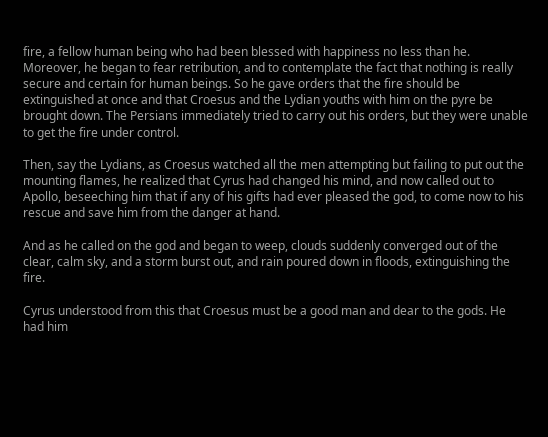fire, a fellow human being who had been blessed with happiness no less than he. Moreover, he began to fear retribution, and to contemplate the fact that nothing is really secure and certain for human beings. So he gave orders that the fire should be extinguished at once and that Croesus and the Lydian youths with him on the pyre be brought down. The Persians immediately tried to carry out his orders, but they were unable to get the fire under control.

Then, say the Lydians, as Croesus watched all the men attempting but failing to put out the mounting flames, he realized that Cyrus had changed his mind, and now called out to Apollo, beseeching him that if any of his gifts had ever pleased the god, to come now to his rescue and save him from the danger at hand.

And as he called on the god and began to weep, clouds suddenly converged out of the clear, calm sky, and a storm burst out, and rain poured down in floods, extinguishing the fire.

Cyrus understood from this that Croesus must be a good man and dear to the gods. He had him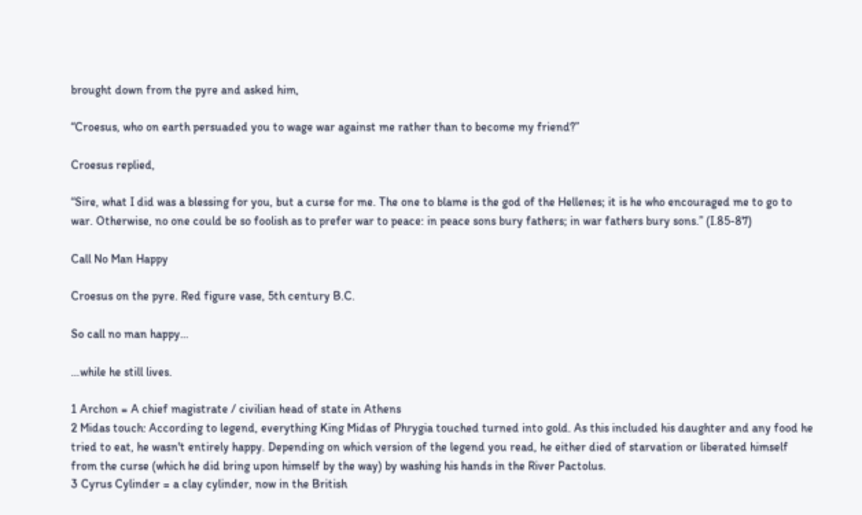brought down from the pyre and asked him,

“Croesus, who on earth persuaded you to wage war against me rather than to become my friend?”

Croesus replied,

“Sire, what I did was a blessing for you, but a curse for me. The one to blame is the god of the Hellenes; it is he who encouraged me to go to war. Otherwise, no one could be so foolish as to prefer war to peace: in peace sons bury fathers; in war fathers bury sons.” (I.85-87)

Call No Man Happy

Croesus on the pyre. Red figure vase, 5th century B.C.

So call no man happy…

…while he still lives.

1 Archon = A chief magistrate / civilian head of state in Athens
2 Midas touch: According to legend, everything King Midas of Phrygia touched turned into gold. As this included his daughter and any food he tried to eat, he wasn't entirely happy. Depending on which version of the legend you read, he either died of starvation or liberated himself from the curse (which he did bring upon himself by the way) by washing his hands in the River Pactolus.
3 Cyrus Cylinder = a clay cylinder, now in the British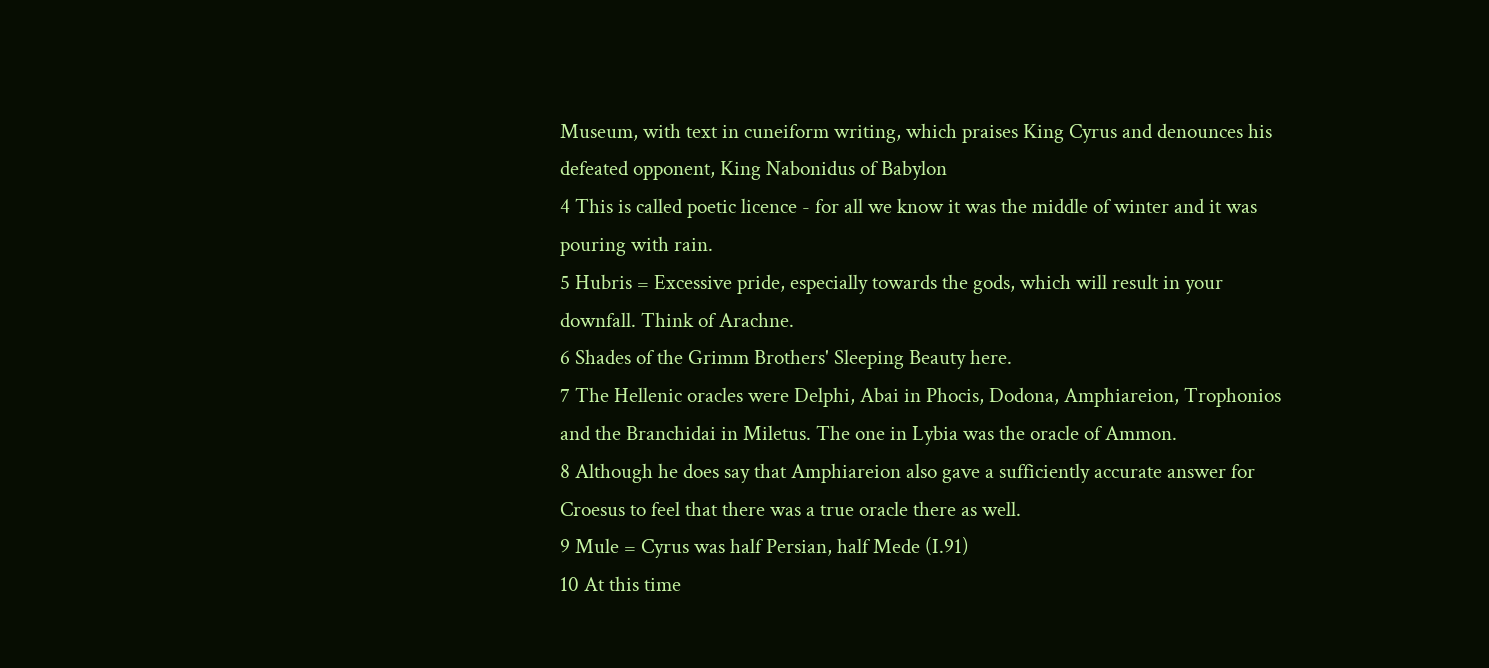Museum, with text in cuneiform writing, which praises King Cyrus and denounces his defeated opponent, King Nabonidus of Babylon
4 This is called poetic licence - for all we know it was the middle of winter and it was pouring with rain.
5 Hubris = Excessive pride, especially towards the gods, which will result in your downfall. Think of Arachne.
6 Shades of the Grimm Brothers' Sleeping Beauty here.
7 The Hellenic oracles were Delphi, Abai in Phocis, Dodona, Amphiareion, Trophonios and the Branchidai in Miletus. The one in Lybia was the oracle of Ammon.
8 Although he does say that Amphiareion also gave a sufficiently accurate answer for Croesus to feel that there was a true oracle there as well.
9 Mule = Cyrus was half Persian, half Mede (I.91)
10 At this time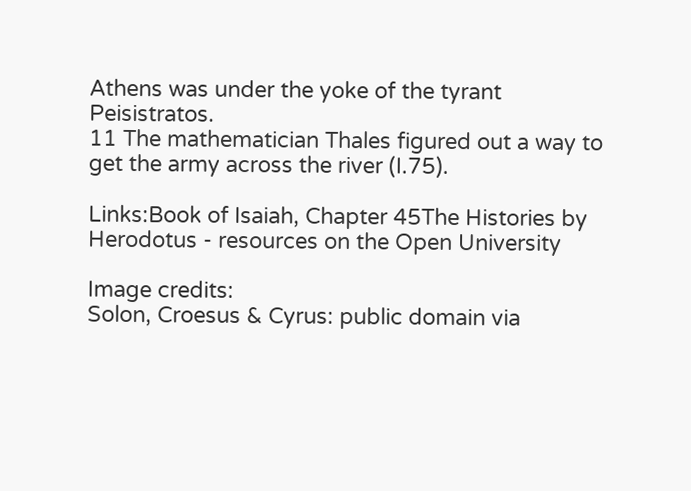Athens was under the yoke of the tyrant Peisistratos.
11 The mathematician Thales figured out a way to get the army across the river (I.75).

Links:Book of Isaiah, Chapter 45The Histories by Herodotus - resources on the Open University

Image credits:
Solon, Croesus & Cyrus: public domain via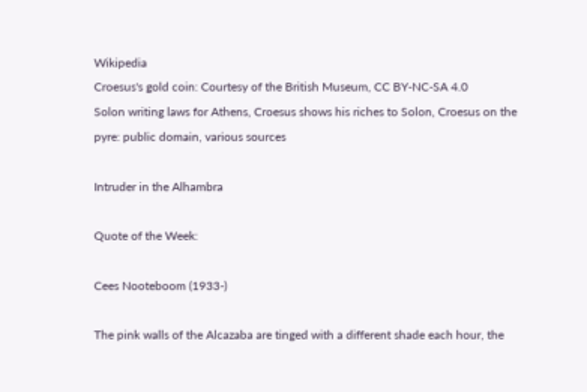Wikipedia
Croesus's gold coin: Courtesy of the British Museum, CC BY-NC-SA 4.0
Solon writing laws for Athens, Croesus shows his riches to Solon, Croesus on the pyre: public domain, various sources

Intruder in the Alhambra

Quote of the Week:

Cees Nooteboom (1933-)

The pink walls of the Alcazaba are tinged with a different shade each hour, the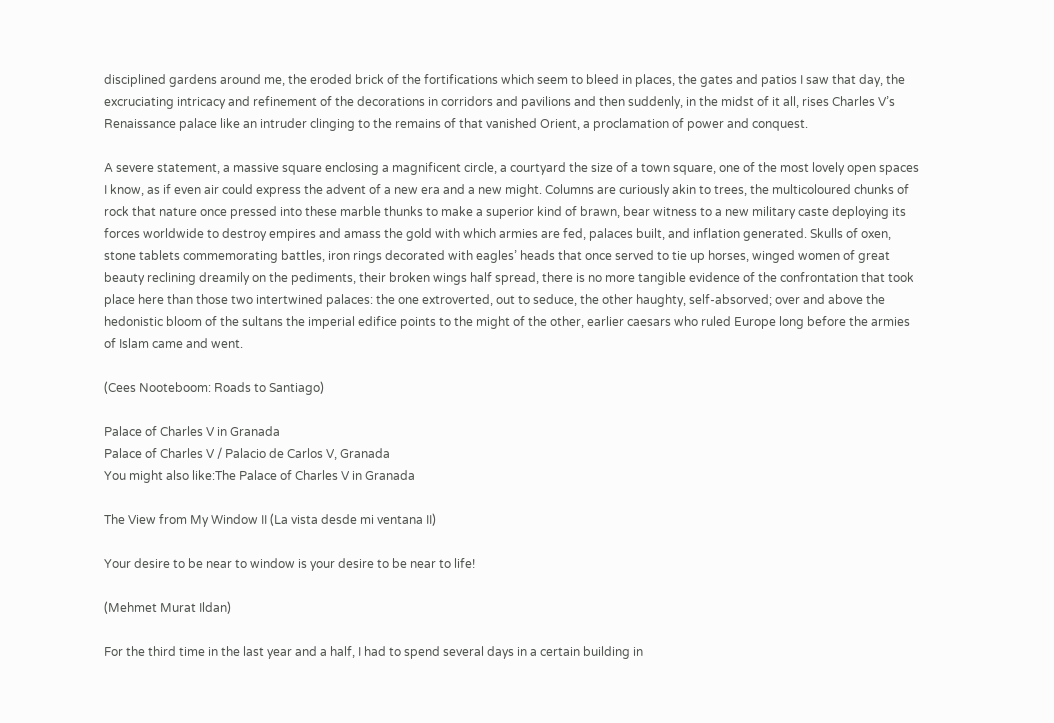disciplined gardens around me, the eroded brick of the fortifications which seem to bleed in places, the gates and patios I saw that day, the excruciating intricacy and refinement of the decorations in corridors and pavilions and then suddenly, in the midst of it all, rises Charles V’s Renaissance palace like an intruder clinging to the remains of that vanished Orient, a proclamation of power and conquest.

A severe statement, a massive square enclosing a magnificent circle, a courtyard the size of a town square, one of the most lovely open spaces I know, as if even air could express the advent of a new era and a new might. Columns are curiously akin to trees, the multicoloured chunks of rock that nature once pressed into these marble thunks to make a superior kind of brawn, bear witness to a new military caste deploying its forces worldwide to destroy empires and amass the gold with which armies are fed, palaces built, and inflation generated. Skulls of oxen, stone tablets commemorating battles, iron rings decorated with eagles’ heads that once served to tie up horses, winged women of great beauty reclining dreamily on the pediments, their broken wings half spread, there is no more tangible evidence of the confrontation that took place here than those two intertwined palaces: the one extroverted, out to seduce, the other haughty, self-absorved; over and above the hedonistic bloom of the sultans the imperial edifice points to the might of the other, earlier caesars who ruled Europe long before the armies of Islam came and went.

(Cees Nooteboom: Roads to Santiago)

Palace of Charles V in Granada
Palace of Charles V / Palacio de Carlos V, Granada
You might also like:The Palace of Charles V in Granada

The View from My Window II (La vista desde mi ventana II)

Your desire to be near to window is your desire to be near to life!

(Mehmet Murat Ildan)

For the third time in the last year and a half, I had to spend several days in a certain building in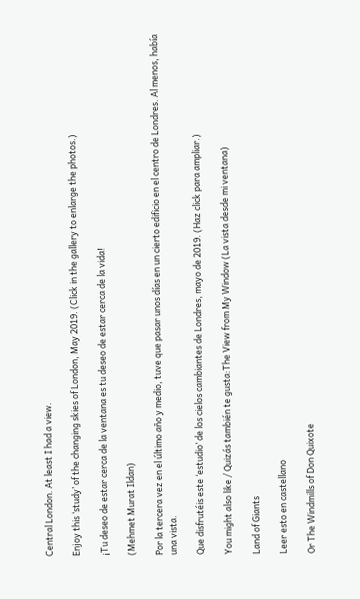Central London. At least I had a view.

Enjoy this ‘study’ of the changing skies of London, May 2019. (Click in the gallery to enlarge the photos.)

¡Tu deseo de estar cerca de la ventana es tu deseo de estar cerca de la vida!

(Mehmet Murat Ildan)

Por la tercera vez en el último año y medio, tuve que pasar unos días en un cierto edificio en el centro de Londres. Al menos, había una vista.

Que disfrutéis este ‘estudio’ de los cielos cambiantes de Londres, mayo de 2019. (Haz click para ampliar.)

You might also like / Quizás también te gusta:The View from My Window (La vista desde mi ventana)

Land of Giants

Leer esto en castellano

Or The Windmills of Don Quixote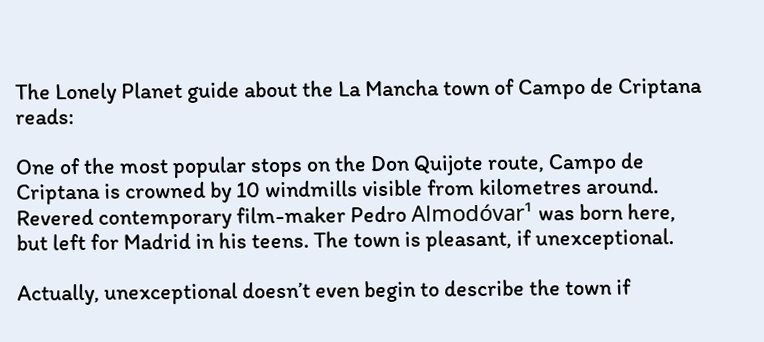The Lonely Planet guide about the La Mancha town of Campo de Criptana reads:

One of the most popular stops on the Don Quijote route, Campo de Criptana is crowned by 10 windmills visible from kilometres around. Revered contemporary film-maker Pedro Almodóvar¹ was born here, but left for Madrid in his teens. The town is pleasant, if unexceptional.

Actually, unexceptional doesn’t even begin to describe the town if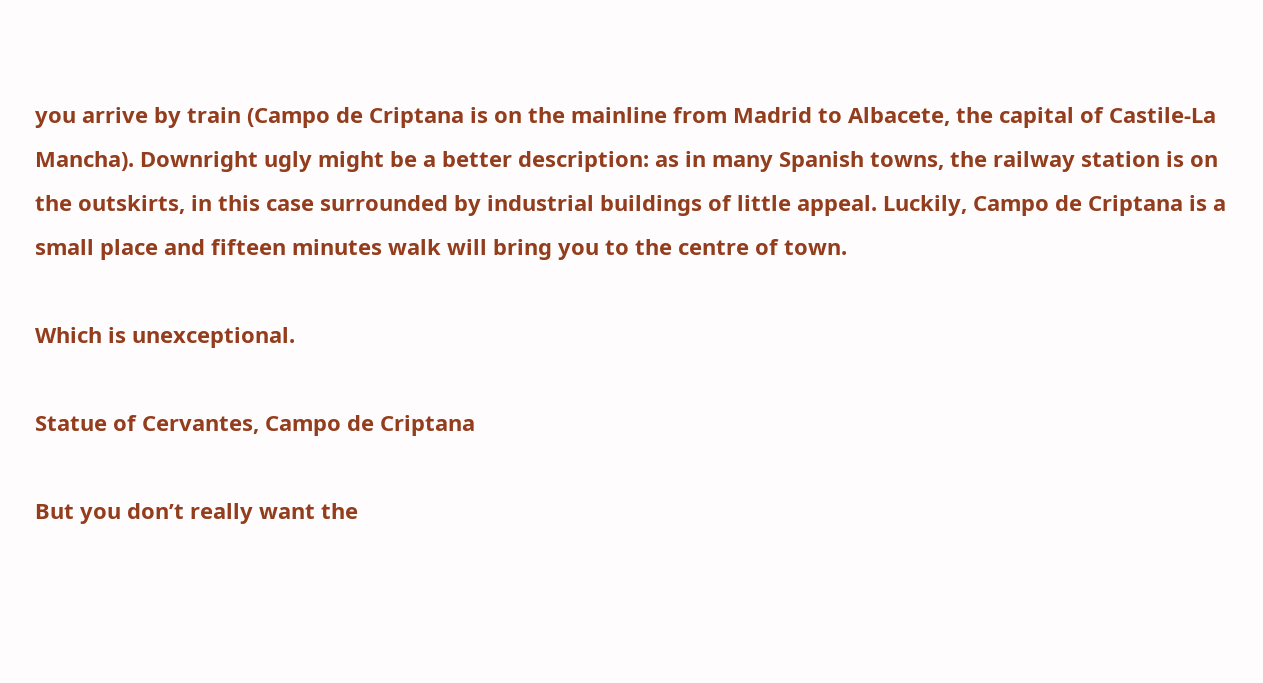you arrive by train (Campo de Criptana is on the mainline from Madrid to Albacete, the capital of Castile-La Mancha). Downright ugly might be a better description: as in many Spanish towns, the railway station is on the outskirts, in this case surrounded by industrial buildings of little appeal. Luckily, Campo de Criptana is a small place and fifteen minutes walk will bring you to the centre of town.

Which is unexceptional.

Statue of Cervantes, Campo de Criptana

But you don’t really want the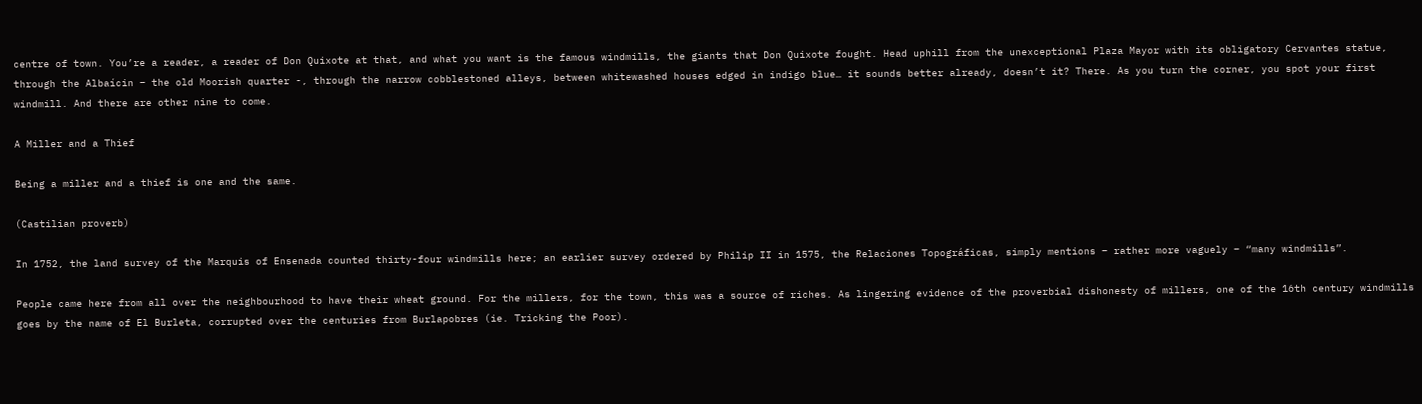centre of town. You’re a reader, a reader of Don Quixote at that, and what you want is the famous windmills, the giants that Don Quixote fought. Head uphill from the unexceptional Plaza Mayor with its obligatory Cervantes statue, through the Albaícin – the old Moorish quarter -, through the narrow cobblestoned alleys, between whitewashed houses edged in indigo blue… it sounds better already, doesn’t it? There. As you turn the corner, you spot your first windmill. And there are other nine to come.

A Miller and a Thief

Being a miller and a thief is one and the same.

(Castilian proverb)

In 1752, the land survey of the Marquis of Ensenada counted thirty-four windmills here; an earlier survey ordered by Philip II in 1575, the Relaciones Topográficas, simply mentions – rather more vaguely – “many windmills”.

People came here from all over the neighbourhood to have their wheat ground. For the millers, for the town, this was a source of riches. As lingering evidence of the proverbial dishonesty of millers, one of the 16th century windmills goes by the name of El Burleta, corrupted over the centuries from Burlapobres (ie. Tricking the Poor).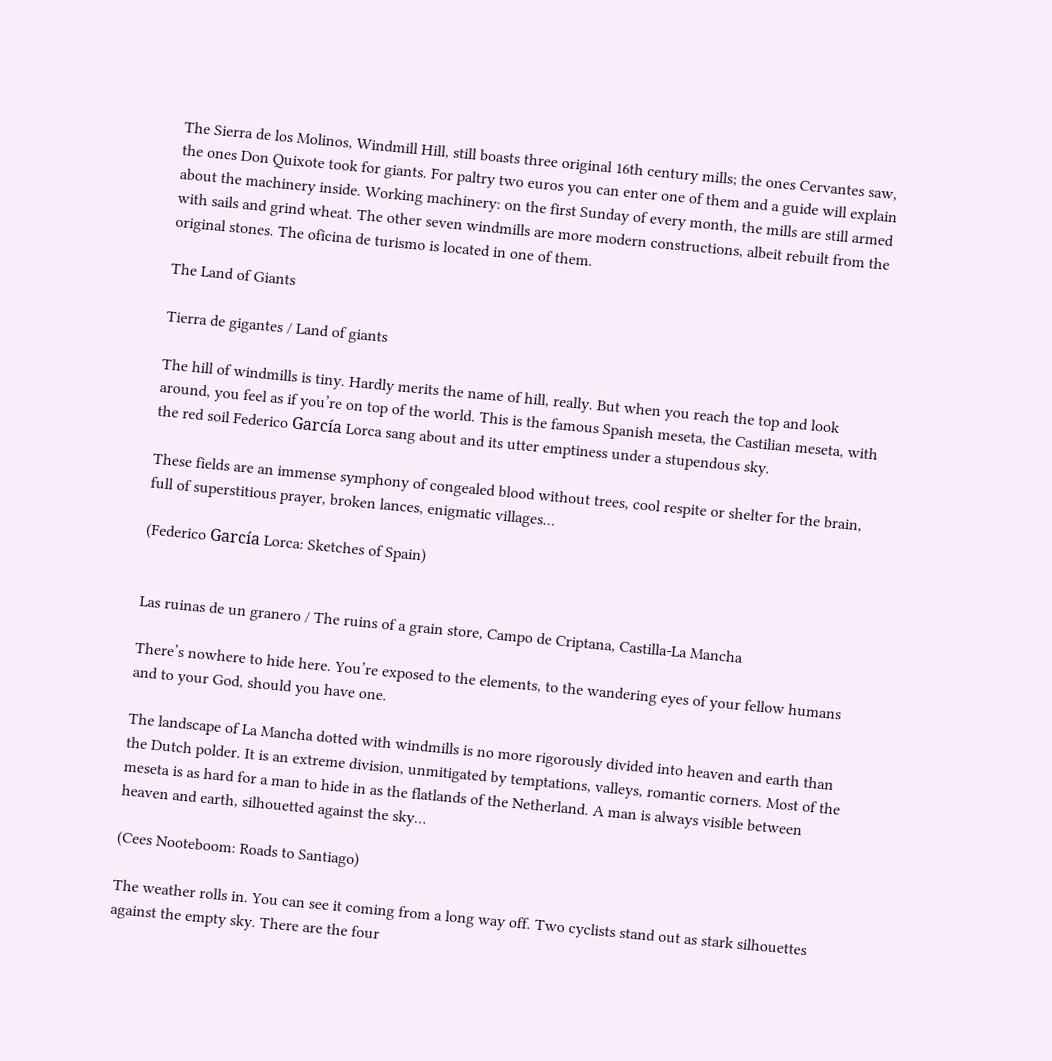The Sierra de los Molinos, Windmill Hill, still boasts three original 16th century mills; the ones Cervantes saw, the ones Don Quixote took for giants. For paltry two euros you can enter one of them and a guide will explain about the machinery inside. Working machinery: on the first Sunday of every month, the mills are still armed with sails and grind wheat. The other seven windmills are more modern constructions, albeit rebuilt from the original stones. The oficina de turismo is located in one of them.

The Land of Giants

Tierra de gigantes / Land of giants

The hill of windmills is tiny. Hardly merits the name of hill, really. But when you reach the top and look around, you feel as if you’re on top of the world. This is the famous Spanish meseta, the Castilian meseta, with the red soil Federico García Lorca sang about and its utter emptiness under a stupendous sky.

These fields are an immense symphony of congealed blood without trees, cool respite or shelter for the brain, full of superstitious prayer, broken lances, enigmatic villages…

(Federico García Lorca: Sketches of Spain)


Las ruinas de un granero / The ruins of a grain store, Campo de Criptana, Castilla-La Mancha

There’s nowhere to hide here. You’re exposed to the elements, to the wandering eyes of your fellow humans and to your God, should you have one.

The landscape of La Mancha dotted with windmills is no more rigorously divided into heaven and earth than the Dutch polder. It is an extreme division, unmitigated by temptations, valleys, romantic corners. Most of the meseta is as hard for a man to hide in as the flatlands of the Netherland. A man is always visible between heaven and earth, silhouetted against the sky…

(Cees Nooteboom: Roads to Santiago)

The weather rolls in. You can see it coming from a long way off. Two cyclists stand out as stark silhouettes against the empty sky. There are the four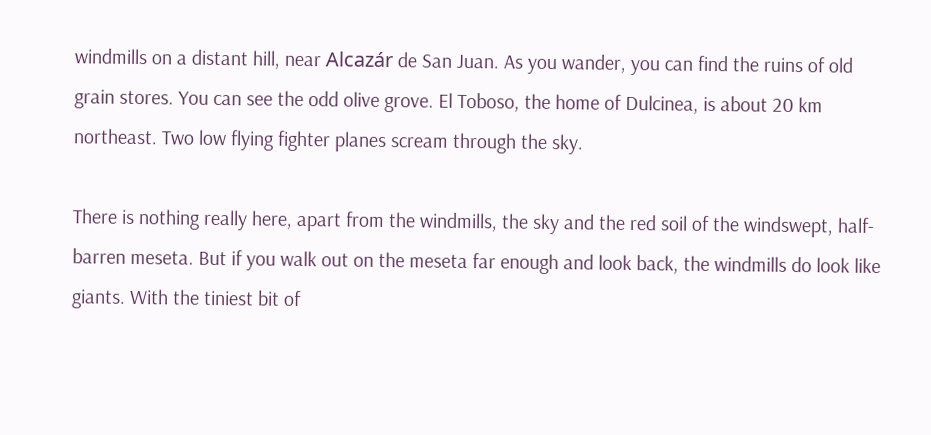windmills on a distant hill, near Alcazár de San Juan. As you wander, you can find the ruins of old grain stores. You can see the odd olive grove. El Toboso, the home of Dulcinea, is about 20 km northeast. Two low flying fighter planes scream through the sky.

There is nothing really here, apart from the windmills, the sky and the red soil of the windswept, half-barren meseta. But if you walk out on the meseta far enough and look back, the windmills do look like giants. With the tiniest bit of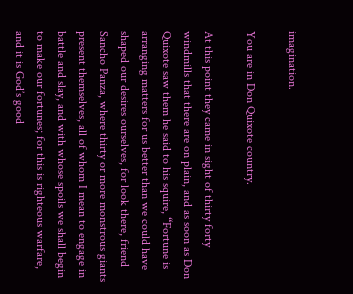imagination.

You are in Don Quixote country.

At this point they came in sight of thirty forty windmills that there are on plain, and as soon as Don Quixote saw them he said to his squire, “Fortune is arranging matters for us better than we could have shaped our desires ourselves, for look there, friend Sancho Panza, where thirty or more monstrous giants present themselves, all of whom I mean to engage in battle and slay, and with whose spoils we shall begin to make our fortunes; for this is righteous warfare, and it is God’s good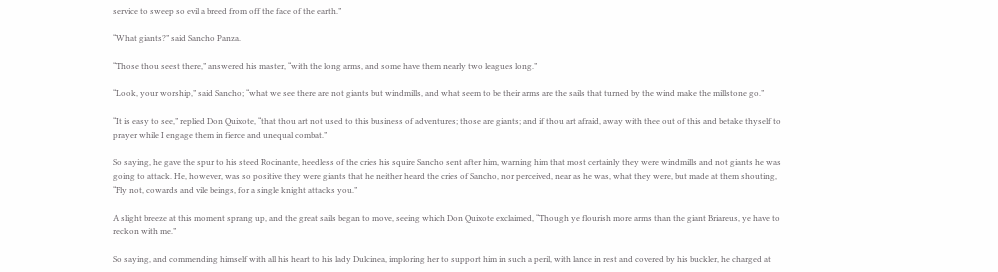service to sweep so evil a breed from off the face of the earth.”

“What giants?” said Sancho Panza.

“Those thou seest there,” answered his master, “with the long arms, and some have them nearly two leagues long.”

“Look, your worship,” said Sancho; “what we see there are not giants but windmills, and what seem to be their arms are the sails that turned by the wind make the millstone go.”

“It is easy to see,” replied Don Quixote, “that thou art not used to this business of adventures; those are giants; and if thou art afraid, away with thee out of this and betake thyself to prayer while I engage them in fierce and unequal combat.”

So saying, he gave the spur to his steed Rocinante, heedless of the cries his squire Sancho sent after him, warning him that most certainly they were windmills and not giants he was going to attack. He, however, was so positive they were giants that he neither heard the cries of Sancho, nor perceived, near as he was, what they were, but made at them shouting, “Fly not, cowards and vile beings, for a single knight attacks you.”

A slight breeze at this moment sprang up, and the great sails began to move, seeing which Don Quixote exclaimed, “Though ye flourish more arms than the giant Briareus, ye have to reckon with me.”

So saying, and commending himself with all his heart to his lady Dulcinea, imploring her to support him in such a peril, with lance in rest and covered by his buckler, he charged at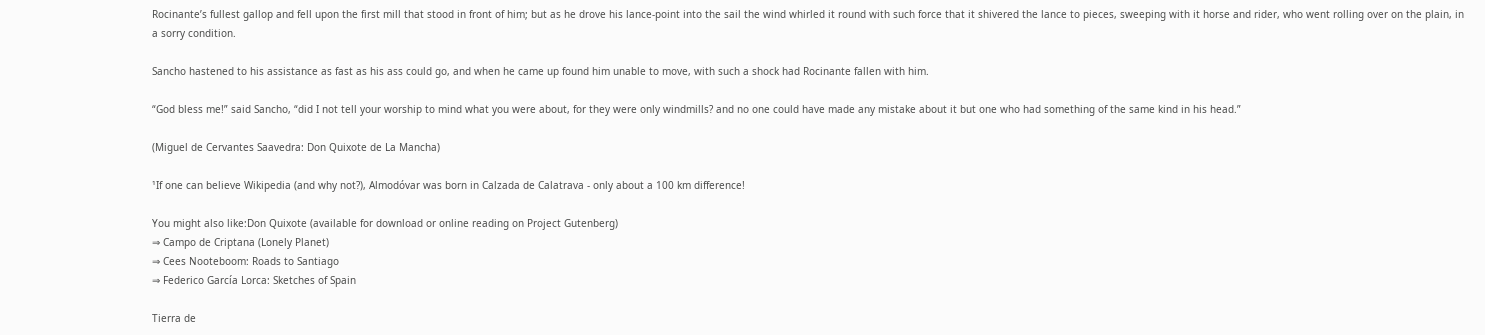Rocinante’s fullest gallop and fell upon the first mill that stood in front of him; but as he drove his lance-point into the sail the wind whirled it round with such force that it shivered the lance to pieces, sweeping with it horse and rider, who went rolling over on the plain, in a sorry condition.

Sancho hastened to his assistance as fast as his ass could go, and when he came up found him unable to move, with such a shock had Rocinante fallen with him.

“God bless me!” said Sancho, “did I not tell your worship to mind what you were about, for they were only windmills? and no one could have made any mistake about it but one who had something of the same kind in his head.”

(Miguel de Cervantes Saavedra: Don Quixote de La Mancha)

¹If one can believe Wikipedia (and why not?), Almodóvar was born in Calzada de Calatrava - only about a 100 km difference!

You might also like:Don Quixote (available for download or online reading on Project Gutenberg)
⇒ Campo de Criptana (Lonely Planet)
⇒ Cees Nooteboom: Roads to Santiago
⇒ Federico García Lorca: Sketches of Spain

Tierra de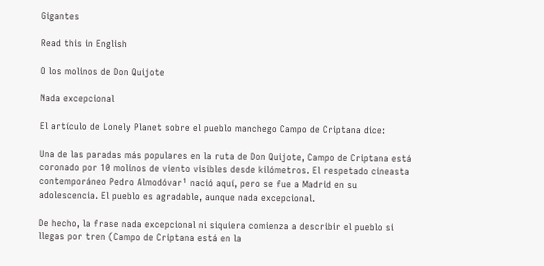Gigantes

Read this in English

O los molinos de Don Quijote

Nada excepcional

El artículo de Lonely Planet sobre el pueblo manchego Campo de Criptana dice:

Una de las paradas más populares en la ruta de Don Quijote, Campo de Criptana está coronado por 10 molinos de viento visibles desde kilómetros. El respetado cineasta contemporáneo Pedro Almodóvar¹ nació aquí, pero se fue a Madrid en su adolescencia. El pueblo es agradable, aunque nada excepcional.

De hecho, la frase nada excepcional ni siquiera comienza a describir el pueblo si llegas por tren (Campo de Criptana está en la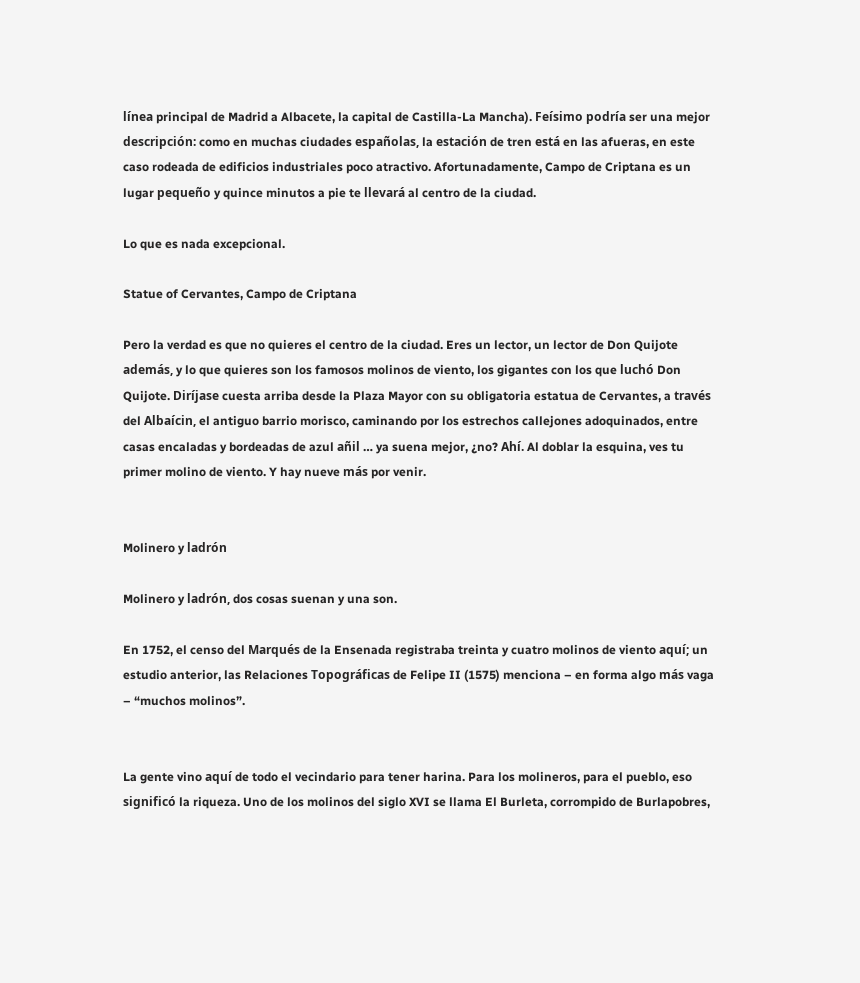línea principal de Madrid a Albacete, la capital de Castilla-La Mancha). Feísimo podría ser una mejor descripción: como en muchas ciudades españolas, la estación de tren está en las afueras, en este caso rodeada de edificios industriales poco atractivo. Afortunadamente, Campo de Criptana es un lugar pequeño y quince minutos a pie te llevará al centro de la ciudad.

Lo que es nada excepcional.

Statue of Cervantes, Campo de Criptana

Pero la verdad es que no quieres el centro de la ciudad. Eres un lector, un lector de Don Quijote además, y lo que quieres son los famosos molinos de viento, los gigantes con los que luchó Don Quijote. Diríjase cuesta arriba desde la Plaza Mayor con su obligatoria estatua de Cervantes, a través del Albaícin, el antiguo barrio morisco, caminando por los estrechos callejones adoquinados, entre casas encaladas y bordeadas de azul añil … ya suena mejor, ¿no? Ahí. Al doblar la esquina, ves tu primer molino de viento. Y hay nueve más por venir.


Molinero y ladrón

Molinero y ladrón, dos cosas suenan y una son.

En 1752, el censo del Marqués de la Ensenada registraba treinta y cuatro molinos de viento aquí; un estudio anterior, las Relaciones Topográficas de Felipe II (1575) menciona – en forma algo más vaga – “muchos molinos”.


La gente vino aquí de todo el vecindario para tener harina. Para los molineros, para el pueblo, eso significó la riqueza. Uno de los molinos del siglo XVI se llama El Burleta, corrompido de Burlapobres,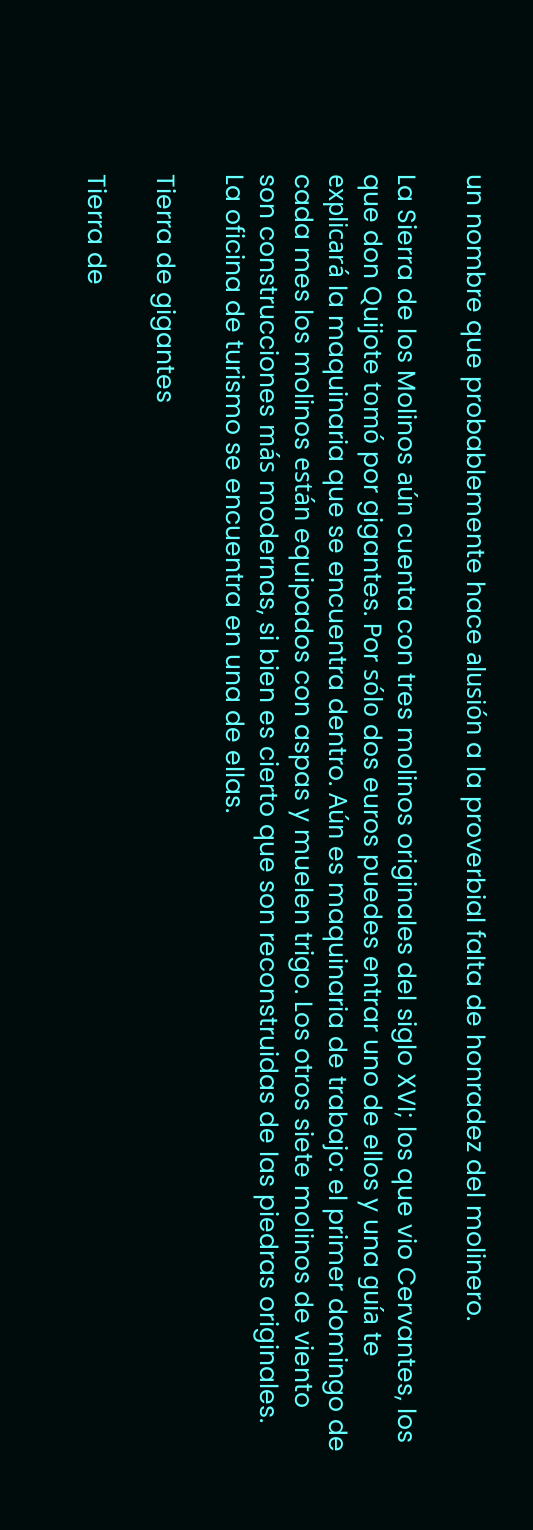un nombre que probablemente hace alusión a la proverbial falta de honradez del molinero.

La Sierra de los Molinos aún cuenta con tres molinos originales del siglo XVI; los que vio Cervantes, los que don Quijote tomó por gigantes. Por sólo dos euros puedes entrar uno de ellos y una guía te explicará la maquinaria que se encuentra dentro. Aún es maquinaria de trabajo: el primer domingo de cada mes los molinos están equipados con aspas y muelen trigo. Los otros siete molinos de viento son construcciones más modernas, si bien es cierto que son reconstruidas de las piedras originales. La oficina de turismo se encuentra en una de ellas.

Tierra de gigantes

Tierra de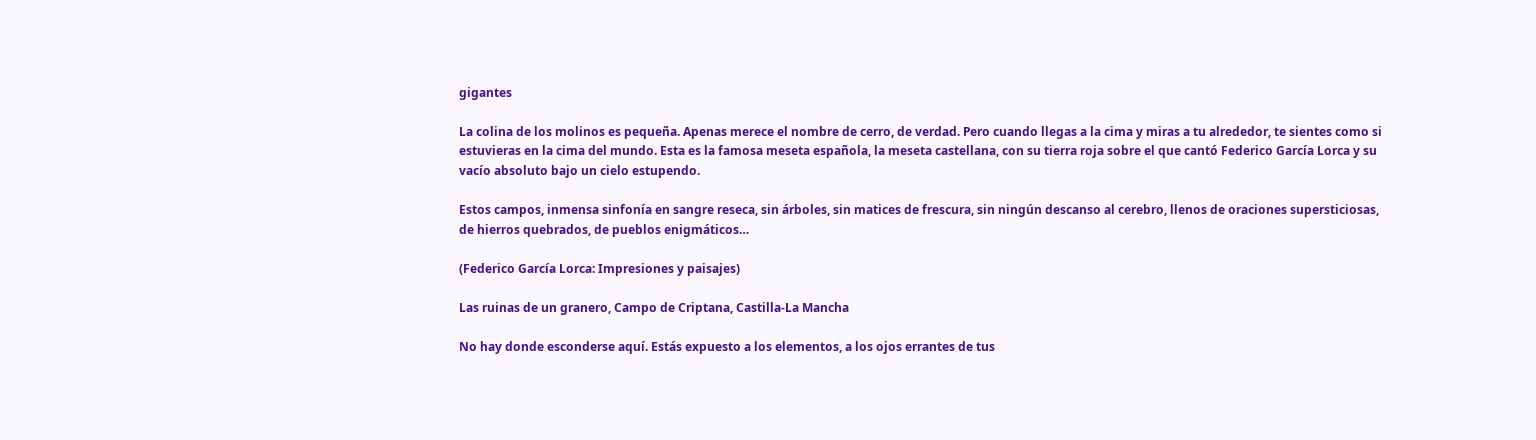gigantes

La colina de los molinos es pequeña. Apenas merece el nombre de cerro, de verdad. Pero cuando llegas a la cima y miras a tu alrededor, te sientes como si estuvieras en la cima del mundo. Esta es la famosa meseta española, la meseta castellana, con su tierra roja sobre el que cantó Federico García Lorca y su vacío absoluto bajo un cielo estupendo.

Estos campos, inmensa sinfonía en sangre reseca, sin árboles, sin matices de frescura, sin ningún descanso al cerebro, llenos de oraciones supersticiosas, de hierros quebrados, de pueblos enigmáticos…

(Federico García Lorca: Impresiones y paisajes)

Las ruinas de un granero, Campo de Criptana, Castilla-La Mancha

No hay donde esconderse aquí. Estás expuesto a los elementos, a los ojos errantes de tus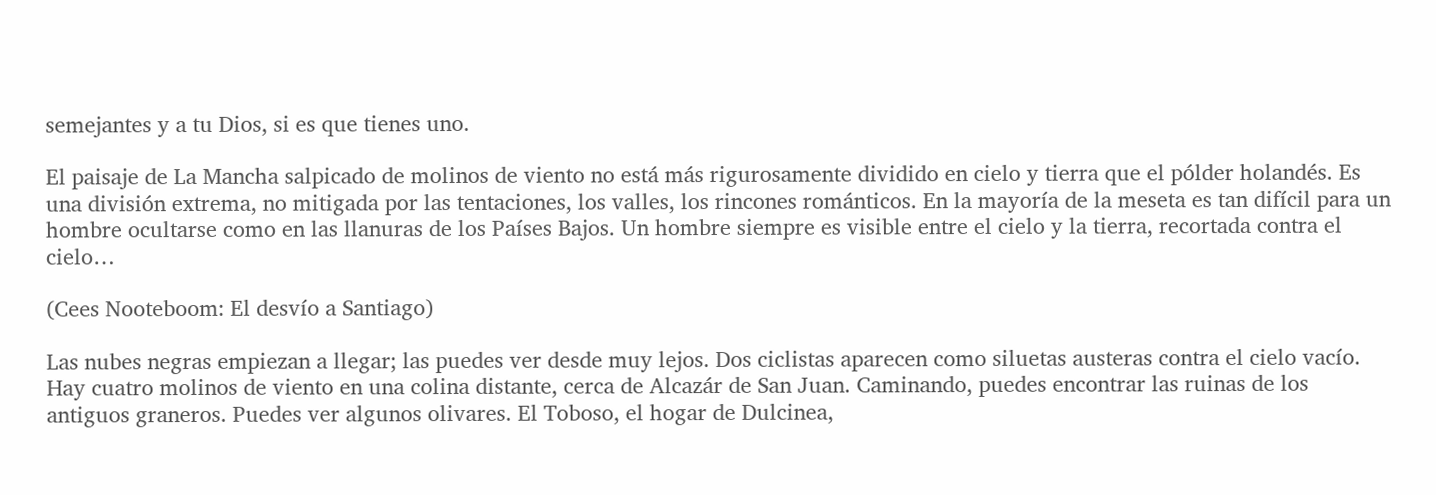semejantes y a tu Dios, si es que tienes uno.

El paisaje de La Mancha salpicado de molinos de viento no está más rigurosamente dividido en cielo y tierra que el pólder holandés. Es una división extrema, no mitigada por las tentaciones, los valles, los rincones románticos. En la mayoría de la meseta es tan difícil para un hombre ocultarse como en las llanuras de los Países Bajos. Un hombre siempre es visible entre el cielo y la tierra, recortada contra el cielo…

(Cees Nooteboom: El desvío a Santiago)

Las nubes negras empiezan a llegar; las puedes ver desde muy lejos. Dos ciclistas aparecen como siluetas austeras contra el cielo vacío. Hay cuatro molinos de viento en una colina distante, cerca de Alcazár de San Juan. Caminando, puedes encontrar las ruinas de los antiguos graneros. Puedes ver algunos olivares. El Toboso, el hogar de Dulcinea,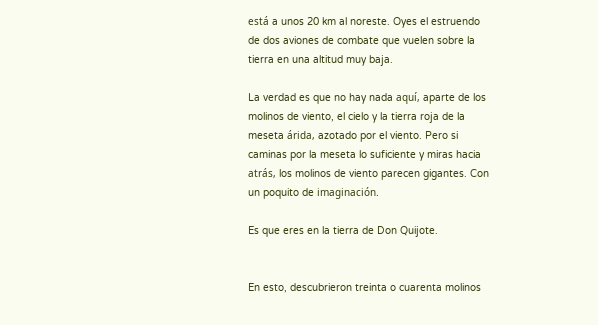está a unos 20 km al noreste. Oyes el estruendo de dos aviones de combate que vuelen sobre la tierra en una altitud muy baja.

La verdad es que no hay nada aquí, aparte de los molinos de viento, el cielo y la tierra roja de la meseta árida, azotado por el viento. Pero si caminas por la meseta lo suficiente y miras hacia atrás, los molinos de viento parecen gigantes. Con un poquito de imaginación.

Es que eres en la tierra de Don Quijote.


En esto, descubrieron treinta o cuarenta molinos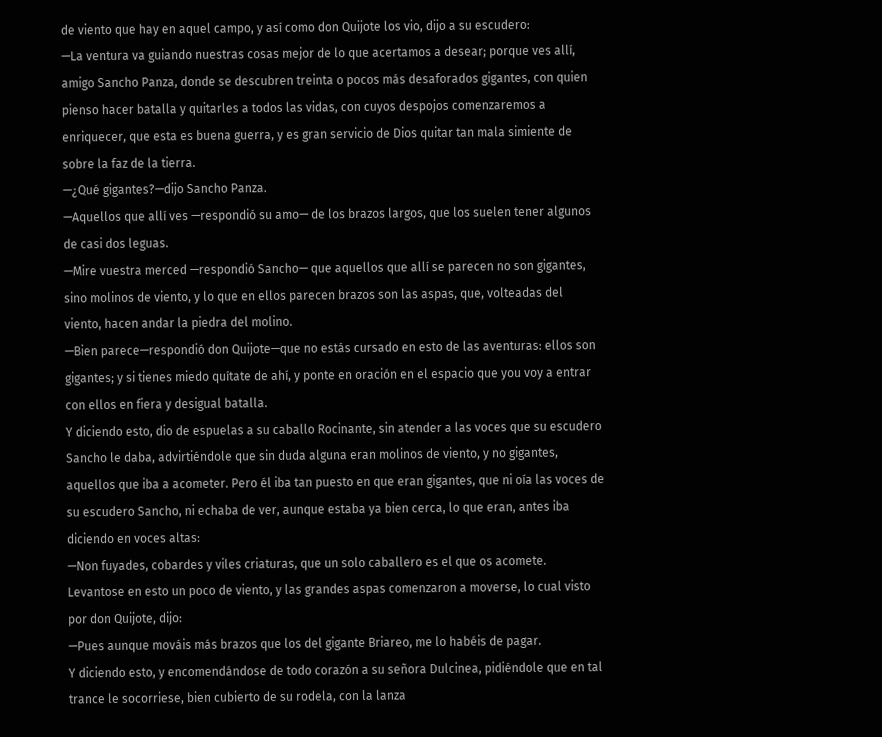de viento que hay en aquel campo, y así como don Quijote los vio, dijo a su escudero:
—La ventura va guiando nuestras cosas mejor de lo que acertamos a desear; porque ves allí, amigo Sancho Panza, donde se descubren treinta o pocos más desaforados gigantes, con quien pienso hacer batalla y quitarles a todos las vidas, con cuyos despojos comenzaremos a enriquecer, que esta es buena guerra, y es gran servicio de Dios quitar tan mala simiente de sobre la faz de la tierra.
—¿Qué gigantes?—dijo Sancho Panza.
—Aquellos que allí ves —respondió su amo— de los brazos largos, que los suelen tener algunos de casi dos leguas.
—Mire vuestra merced —respondió Sancho— que aquellos que allí se parecen no son gigantes, sino molinos de viento, y lo que en ellos parecen brazos son las aspas, que, volteadas del viento, hacen andar la piedra del molino.
—Bien parece—respondió don Quijote—que no estás cursado en esto de las aventuras: ellos son gigantes; y si tienes miedo quítate de ahí, y ponte en oración en el espacio que you voy a entrar con ellos en fiera y desigual batalla.
Y diciendo esto, dio de espuelas a su caballo Rocinante, sin atender a las voces que su escudero Sancho le daba, advirtiéndole que sin duda alguna eran molinos de viento, y no gigantes, aquellos que iba a acometer. Pero él iba tan puesto en que eran gigantes, que ni oía las voces de su escudero Sancho, ni echaba de ver, aunque estaba ya bien cerca, lo que eran, antes iba diciendo en voces altas:
—Non fuyades, cobardes y viles criaturas, que un solo caballero es el que os acomete.
Levantose en esto un poco de viento, y las grandes aspas comenzaron a moverse, lo cual visto por don Quijote, dijo:
—Pues aunque mováis más brazos que los del gigante Briareo, me lo habéis de pagar.
Y diciendo esto, y encomendándose de todo corazón a su señora Dulcinea, pidiéndole que en tal trance le socorriese, bien cubierto de su rodela, con la lanza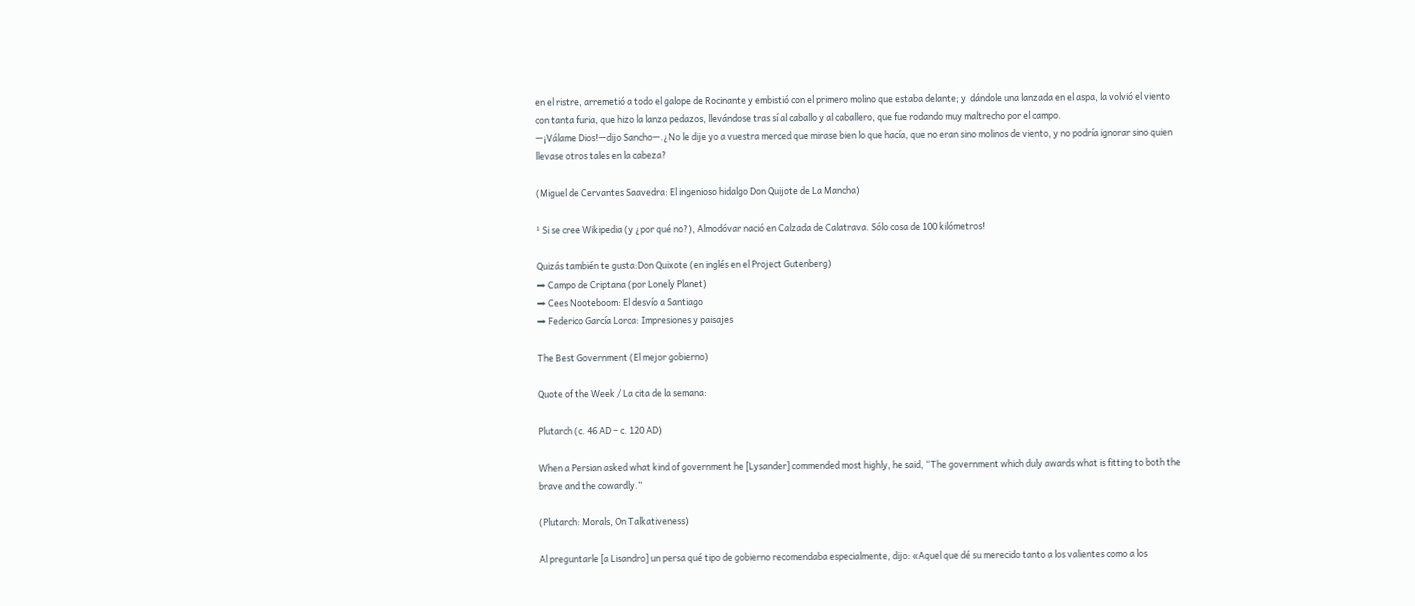en el ristre, arremetió a todo el galope de Rocinante y embistió con el primero molino que estaba delante; y  dándole una lanzada en el aspa, la volvió el viento con tanta furia, que hizo la lanza pedazos, llevándose tras sí al caballo y al caballero, que fue rodando muy maltrecho por el campo.
—¡Válame Dios!—dijo Sancho—.¿No le dije yo a vuestra merced que mirase bien lo que hacía, que no eran sino molinos de viento, y no podría ignorar sino quien llevase otros tales en la cabeza?

(Miguel de Cervantes Saavedra: El ingenioso hidalgo Don Quijote de La Mancha)

¹ Si se cree Wikipedia (y ¿por qué no?), Almodóvar nació en Calzada de Calatrava. Sólo cosa de 100 kilómetros!

Quizás también te gusta:Don Quixote (en inglés en el Project Gutenberg)
⇒ Campo de Criptana (por Lonely Planet)
⇒ Cees Nooteboom: El desvío a Santiago
⇒ Federico García Lorca: Impresiones y paisajes

The Best Government (El mejor gobierno)

Quote of the Week / La cita de la semana:

Plutarch (c. 46 AD – c. 120 AD)

When a Persian asked what kind of government he [Lysander] commended most highly, he said, “The government which duly awards what is fitting to both the brave and the cowardly.”

(Plutarch: Morals, On Talkativeness)

Al preguntarle [a Lisandro] un persa qué tipo de gobierno recomendaba especialmente, dijo: «Aquel que dé su merecido tanto a los valientes como a los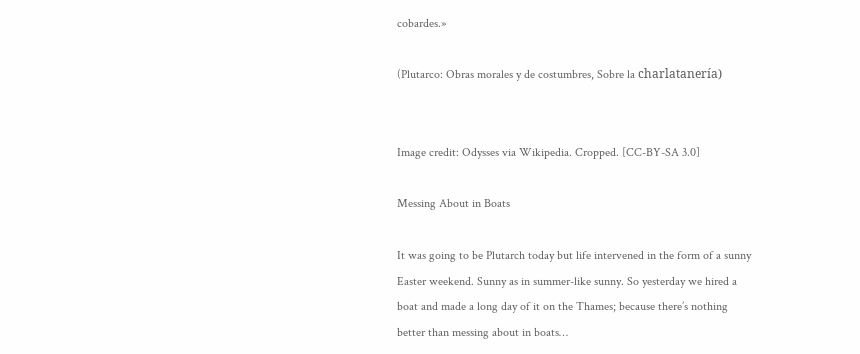cobardes.»

(Plutarco: Obras morales y de costumbres, Sobre la charlatanería)


Image credit: Odysses via Wikipedia. Cropped. [CC-BY-SA 3.0]

Messing About in Boats

It was going to be Plutarch today but life intervened in the form of a sunny Easter weekend. Sunny as in summer-like sunny. So yesterday we hired a boat and made a long day of it on the Thames; because there’s nothing better than messing about in boats…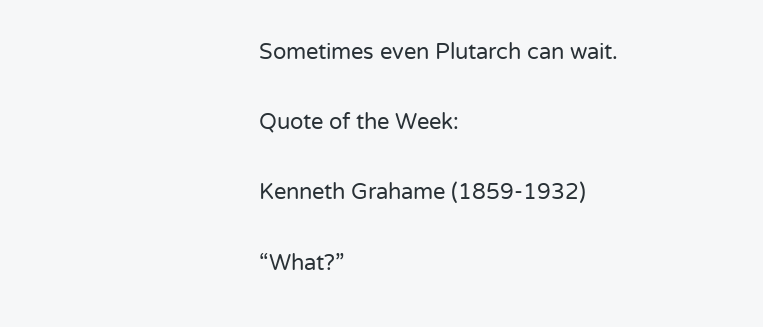Sometimes even Plutarch can wait.

Quote of the Week:

Kenneth Grahame (1859-1932)

“What?”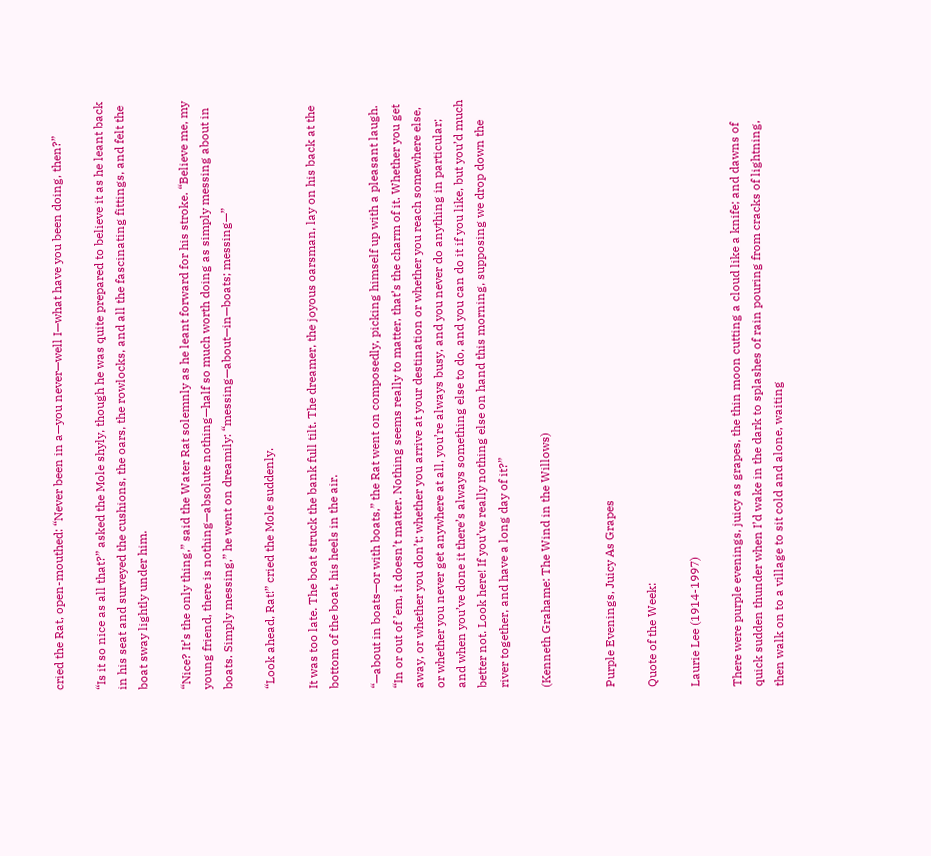cried the Rat, open-mouthed: “Never been in a—you never—well I—what have you been doing, then?”

“Is it so nice as all that?” asked the Mole shyly, though he was quite prepared to believe it as he leant back in his seat and surveyed the cushions, the oars, the rowlocks, and all the fascinating fittings, and felt the boat sway lightly under him.

“Nice? It’s the only thing,” said the Water Rat solemnly as he leant forward for his stroke. “Believe me, my young friend, there is nothing—absolute nothing—half so much worth doing as simply messing about in boats. Simply messing,” he went on dreamily: “messing—about—in—boats; messing—”

“Look ahead, Rat!” cried the Mole suddenly.

It was too late. The boat struck the bank full tilt. The dreamer, the joyous oarsman, lay on his back at the bottom of the boat, his heels in the air.

“—about in boats—or with boats,” the Rat went on composedly, picking himself up with a pleasant laugh. “In or out of ’em, it doesn’t matter. Nothing seems really to matter, that’s the charm of it. Whether you get away, or whether you don’t; whether you arrive at your destination or whether you reach somewhere else, or whether you never get anywhere at all, you’re always busy, and you never do anything in particular; and when you’ve done it there’s always something else to do, and you can do it if you like, but you’d much better not. Look here! If you’ve really nothing else on hand this morning, supposing we drop down the river together, and have a long day of it?”

(Kenneth Grahame: The Wind in the Willows)


Purple Evenings, Juicy As Grapes

Quote of the Week:

Laurie Lee (1914-1997)

There were purple evenings, juicy as grapes, the thin moon cutting a cloud like a knife; and dawns of quick sudden thunder when I’d wake in the dark to splashes of rain pouring from cracks of lightning, then walk on to a village to sit cold and alone, waiting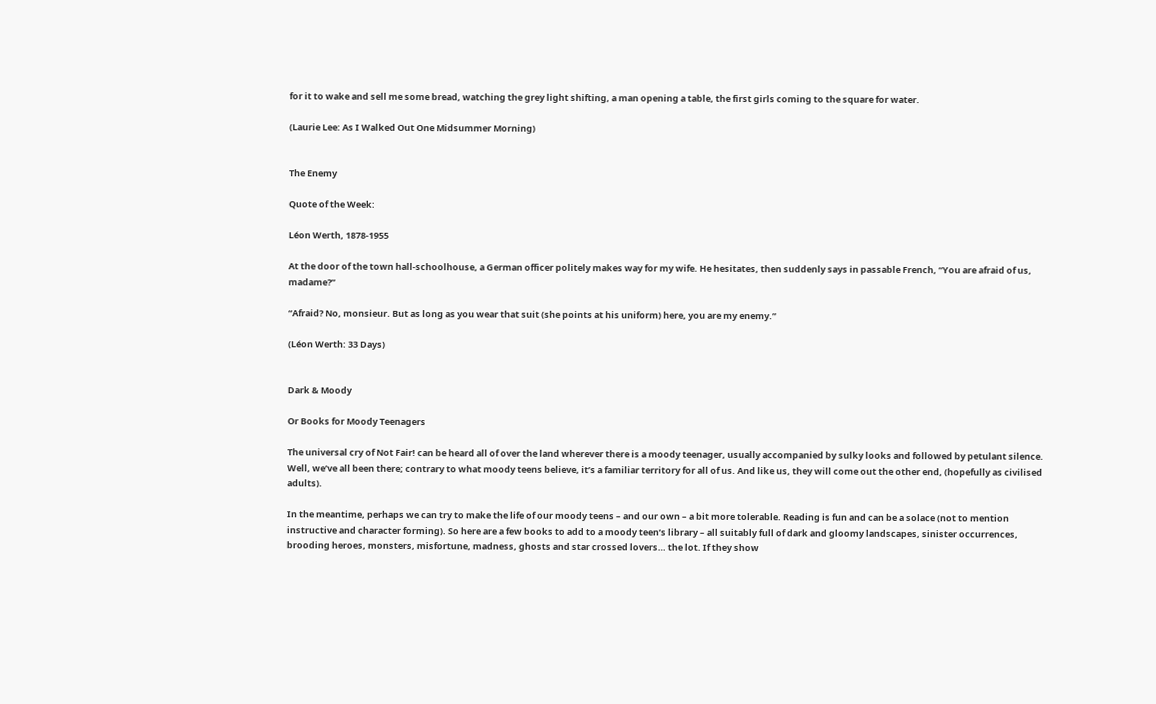for it to wake and sell me some bread, watching the grey light shifting, a man opening a table, the first girls coming to the square for water.

(Laurie Lee: As I Walked Out One Midsummer Morning)


The Enemy

Quote of the Week:

Léon Werth, 1878-1955

At the door of the town hall-schoolhouse, a German officer politely makes way for my wife. He hesitates, then suddenly says in passable French, “You are afraid of us, madame?”

“Afraid? No, monsieur. But as long as you wear that suit (she points at his uniform) here, you are my enemy.”

(Léon Werth: 33 Days)


Dark & Moody

Or Books for Moody Teenagers

The universal cry of Not Fair! can be heard all of over the land wherever there is a moody teenager, usually accompanied by sulky looks and followed by petulant silence. Well, we’ve all been there; contrary to what moody teens believe, it’s a familiar territory for all of us. And like us, they will come out the other end, (hopefully as civilised adults).

In the meantime, perhaps we can try to make the life of our moody teens – and our own – a bit more tolerable. Reading is fun and can be a solace (not to mention instructive and character forming). So here are a few books to add to a moody teen’s library – all suitably full of dark and gloomy landscapes, sinister occurrences, brooding heroes, monsters, misfortune, madness, ghosts and star crossed lovers… the lot. If they show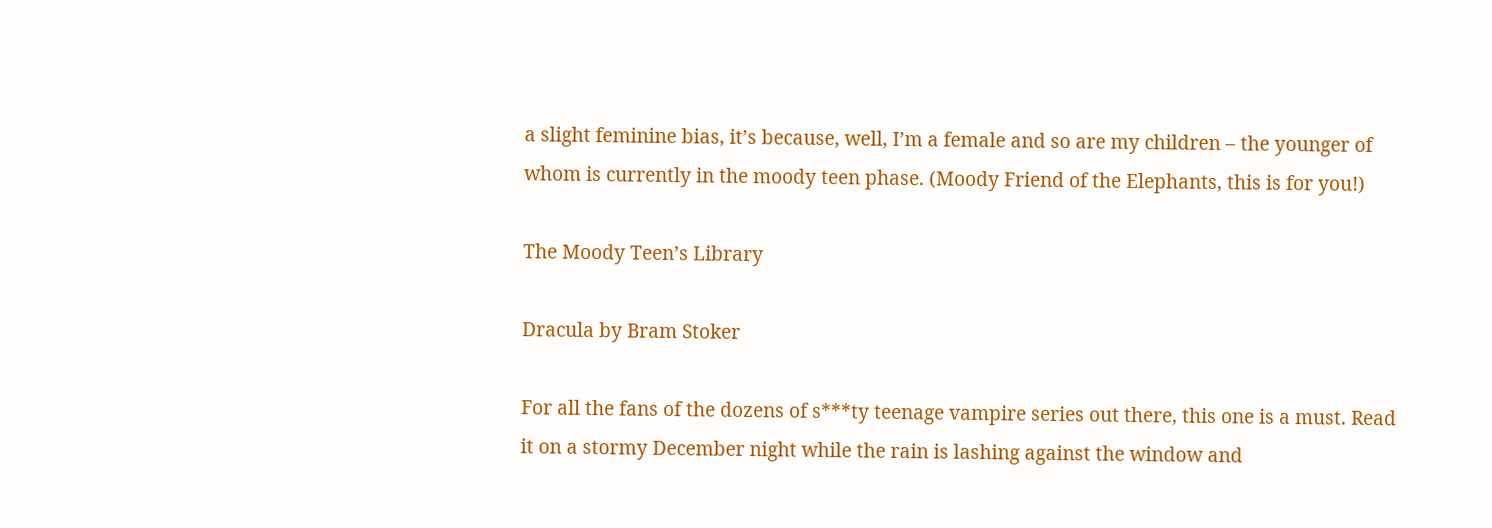a slight feminine bias, it’s because, well, I’m a female and so are my children – the younger of whom is currently in the moody teen phase. (Moody Friend of the Elephants, this is for you!)

The Moody Teen’s Library

Dracula by Bram Stoker

For all the fans of the dozens of s***ty teenage vampire series out there, this one is a must. Read it on a stormy December night while the rain is lashing against the window and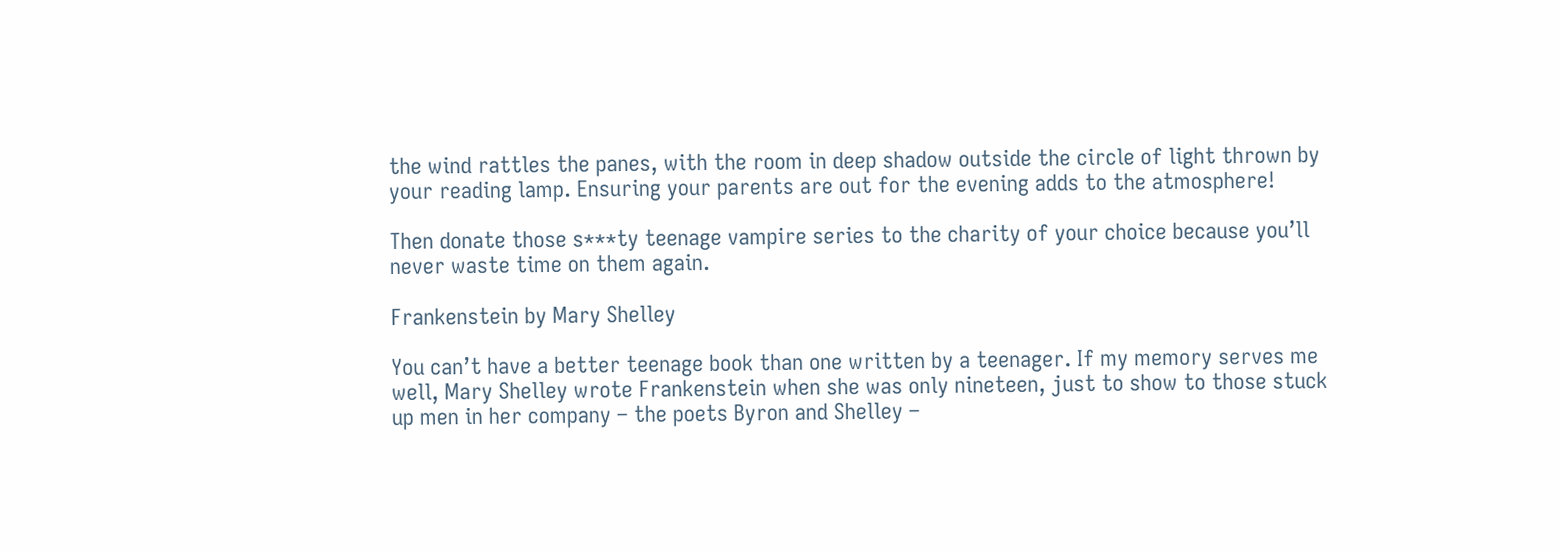the wind rattles the panes, with the room in deep shadow outside the circle of light thrown by your reading lamp. Ensuring your parents are out for the evening adds to the atmosphere!

Then donate those s***ty teenage vampire series to the charity of your choice because you’ll never waste time on them again.

Frankenstein by Mary Shelley

You can’t have a better teenage book than one written by a teenager. If my memory serves me well, Mary Shelley wrote Frankenstein when she was only nineteen, just to show to those stuck up men in her company – the poets Byron and Shelley –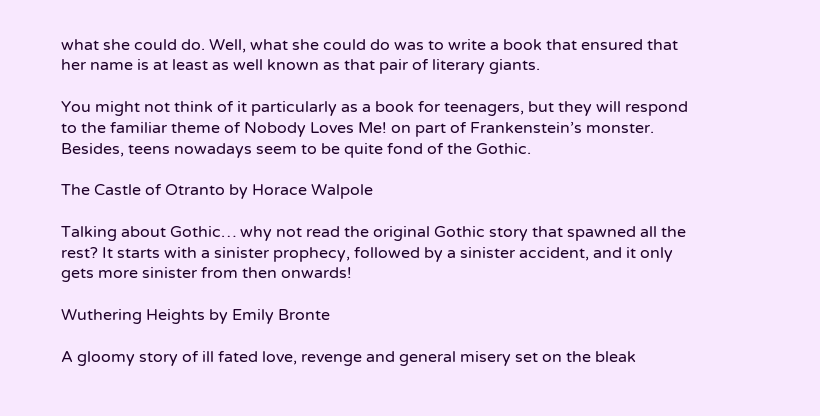what she could do. Well, what she could do was to write a book that ensured that her name is at least as well known as that pair of literary giants.

You might not think of it particularly as a book for teenagers, but they will respond to the familiar theme of Nobody Loves Me! on part of Frankenstein’s monster. Besides, teens nowadays seem to be quite fond of the Gothic.

The Castle of Otranto by Horace Walpole

Talking about Gothic… why not read the original Gothic story that spawned all the rest? It starts with a sinister prophecy, followed by a sinister accident, and it only gets more sinister from then onwards!

Wuthering Heights by Emily Bronte

A gloomy story of ill fated love, revenge and general misery set on the bleak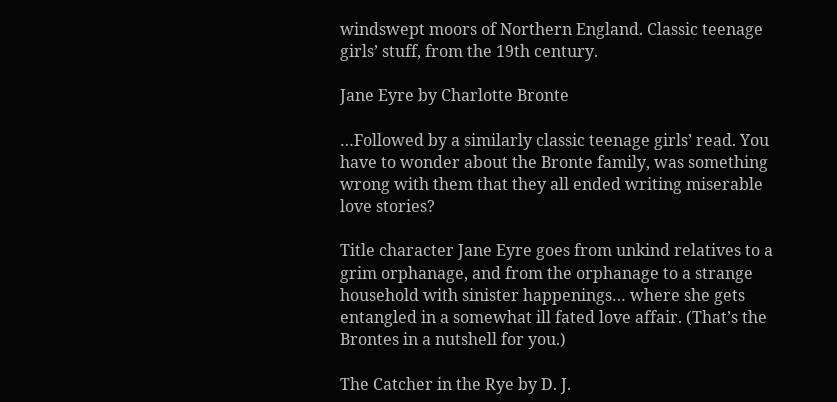windswept moors of Northern England. Classic teenage girls’ stuff, from the 19th century.

Jane Eyre by Charlotte Bronte

…Followed by a similarly classic teenage girls’ read. You have to wonder about the Bronte family, was something wrong with them that they all ended writing miserable love stories?

Title character Jane Eyre goes from unkind relatives to a grim orphanage, and from the orphanage to a strange household with sinister happenings… where she gets entangled in a somewhat ill fated love affair. (That’s the Brontes in a nutshell for you.)

The Catcher in the Rye by D. J.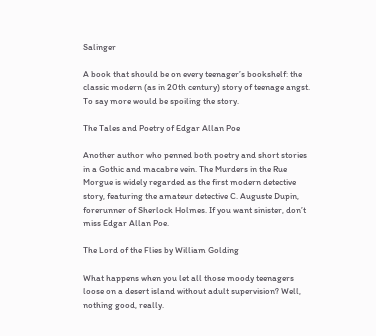Salinger

A book that should be on every teenager’s bookshelf: the classic modern (as in 20th century) story of teenage angst. To say more would be spoiling the story.

The Tales and Poetry of Edgar Allan Poe

Another author who penned both poetry and short stories in a Gothic and macabre vein. The Murders in the Rue Morgue is widely regarded as the first modern detective story, featuring the amateur detective C. Auguste Dupin, forerunner of Sherlock Holmes. If you want sinister, don’t miss Edgar Allan Poe.

The Lord of the Flies by William Golding

What happens when you let all those moody teenagers loose on a desert island without adult supervision? Well, nothing good, really.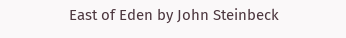East of Eden by John Steinbeck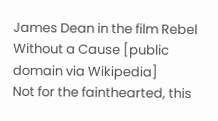James Dean in the film Rebel Without a Cause [public domain via Wikipedia]
Not for the fainthearted, this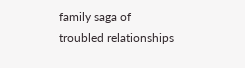family saga of troubled relationships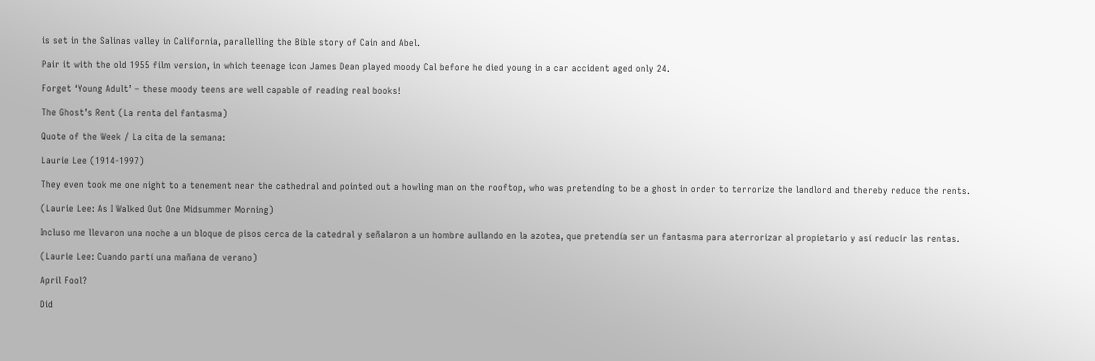is set in the Salinas valley in California, parallelling the Bible story of Cain and Abel.

Pair it with the old 1955 film version, in which teenage icon James Dean played moody Cal before he died young in a car accident aged only 24.

Forget ‘Young Adult’ – these moody teens are well capable of reading real books!

The Ghost’s Rent (La renta del fantasma)

Quote of the Week / La cita de la semana:

Laurie Lee (1914-1997)

They even took me one night to a tenement near the cathedral and pointed out a howling man on the rooftop, who was pretending to be a ghost in order to terrorize the landlord and thereby reduce the rents.

(Laurie Lee: As I Walked Out One Midsummer Morning)

Incluso me llevaron una noche a un bloque de pisos cerca de la catedral y señalaron a un hombre aullando en la azotea, que pretendía ser un fantasma para aterrorizar al propietario y así reducir las rentas.

(Laurie Lee: Cuando partí una mañana de verano)

April Fool?

Did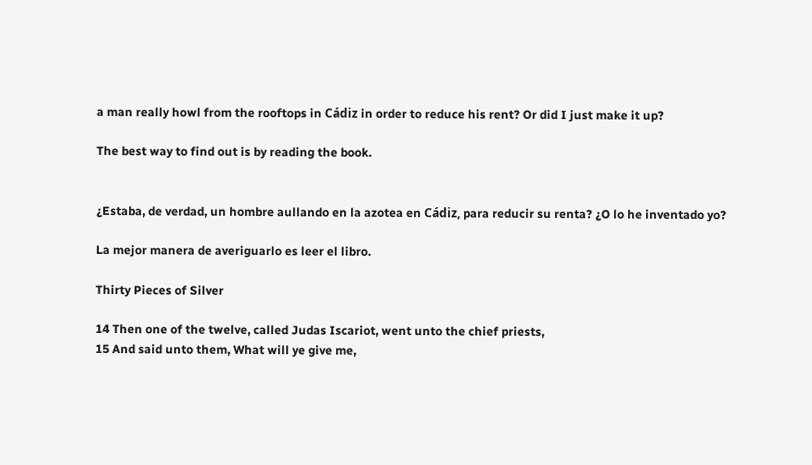a man really howl from the rooftops in Cádiz in order to reduce his rent? Or did I just make it up?

The best way to find out is by reading the book.


¿Estaba, de verdad, un hombre aullando en la azotea en Cádiz, para reducir su renta? ¿O lo he inventado yo?

La mejor manera de averiguarlo es leer el libro.

Thirty Pieces of Silver

14 Then one of the twelve, called Judas Iscariot, went unto the chief priests,
15 And said unto them, What will ye give me,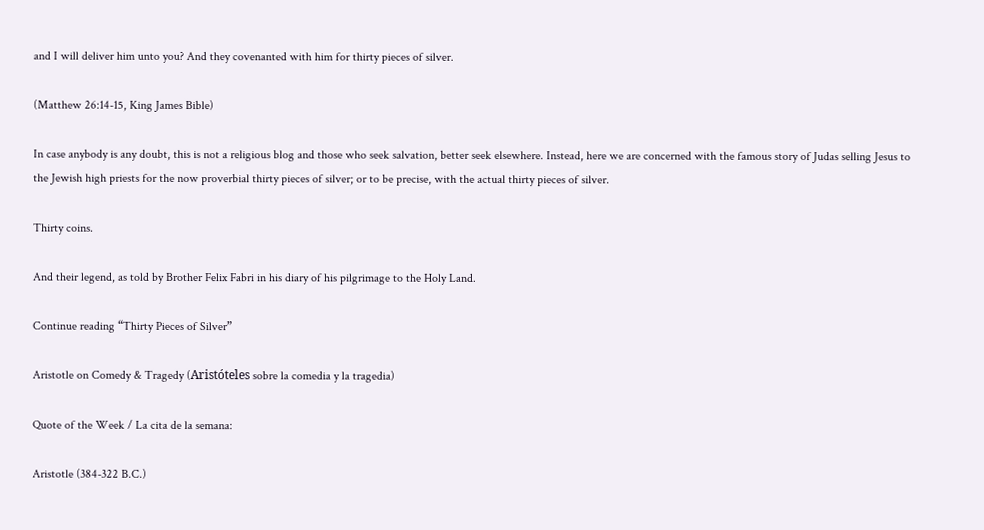and I will deliver him unto you? And they covenanted with him for thirty pieces of silver.

(Matthew 26:14-15, King James Bible)

In case anybody is any doubt, this is not a religious blog and those who seek salvation, better seek elsewhere. Instead, here we are concerned with the famous story of Judas selling Jesus to the Jewish high priests for the now proverbial thirty pieces of silver; or to be precise, with the actual thirty pieces of silver.

Thirty coins.

And their legend, as told by Brother Felix Fabri in his diary of his pilgrimage to the Holy Land.

Continue reading “Thirty Pieces of Silver”

Aristotle on Comedy & Tragedy (Aristóteles sobre la comedia y la tragedia)

Quote of the Week / La cita de la semana:

Aristotle (384-322 B.C.)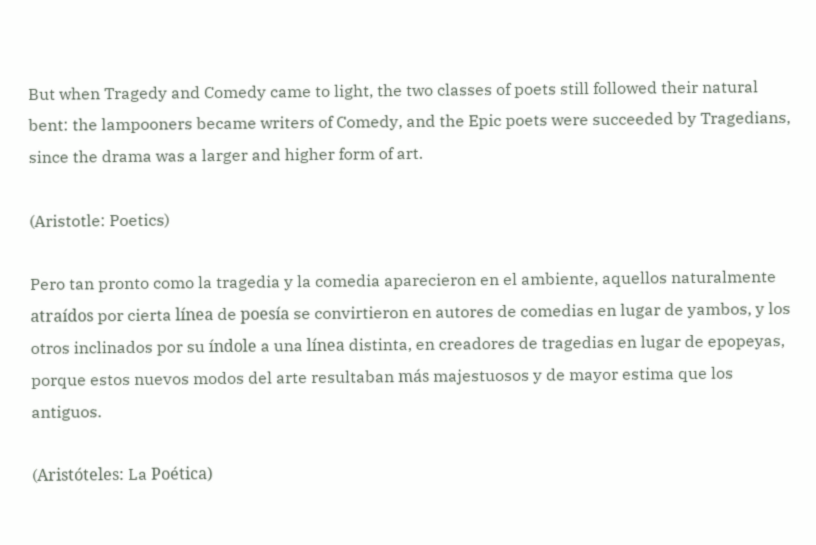But when Tragedy and Comedy came to light, the two classes of poets still followed their natural bent: the lampooners became writers of Comedy, and the Epic poets were succeeded by Tragedians, since the drama was a larger and higher form of art.

(Aristotle: Poetics)

Pero tan pronto como la tragedia y la comedia aparecieron en el ambiente, aquellos naturalmente atraídos por cierta línea de poesía se convirtieron en autores de comedias en lugar de yambos, y los otros inclinados por su índole a una línea distinta, en creadores de tragedias en lugar de epopeyas, porque estos nuevos modos del arte resultaban más majestuosos y de mayor estima que los antiguos.

(Aristóteles: La Poética)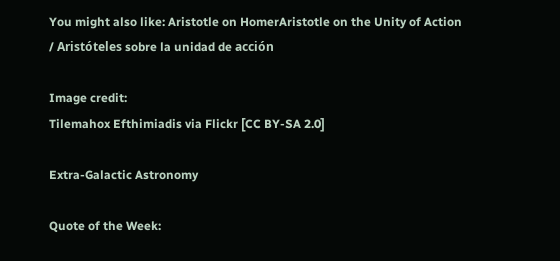You might also like: Aristotle on HomerAristotle on the Unity of Action / Aristóteles sobre la unidad de acción

Image credit:
Tilemahox Efthimiadis via Flickr [CC BY-SA 2.0]

Extra-Galactic Astronomy

Quote of the Week: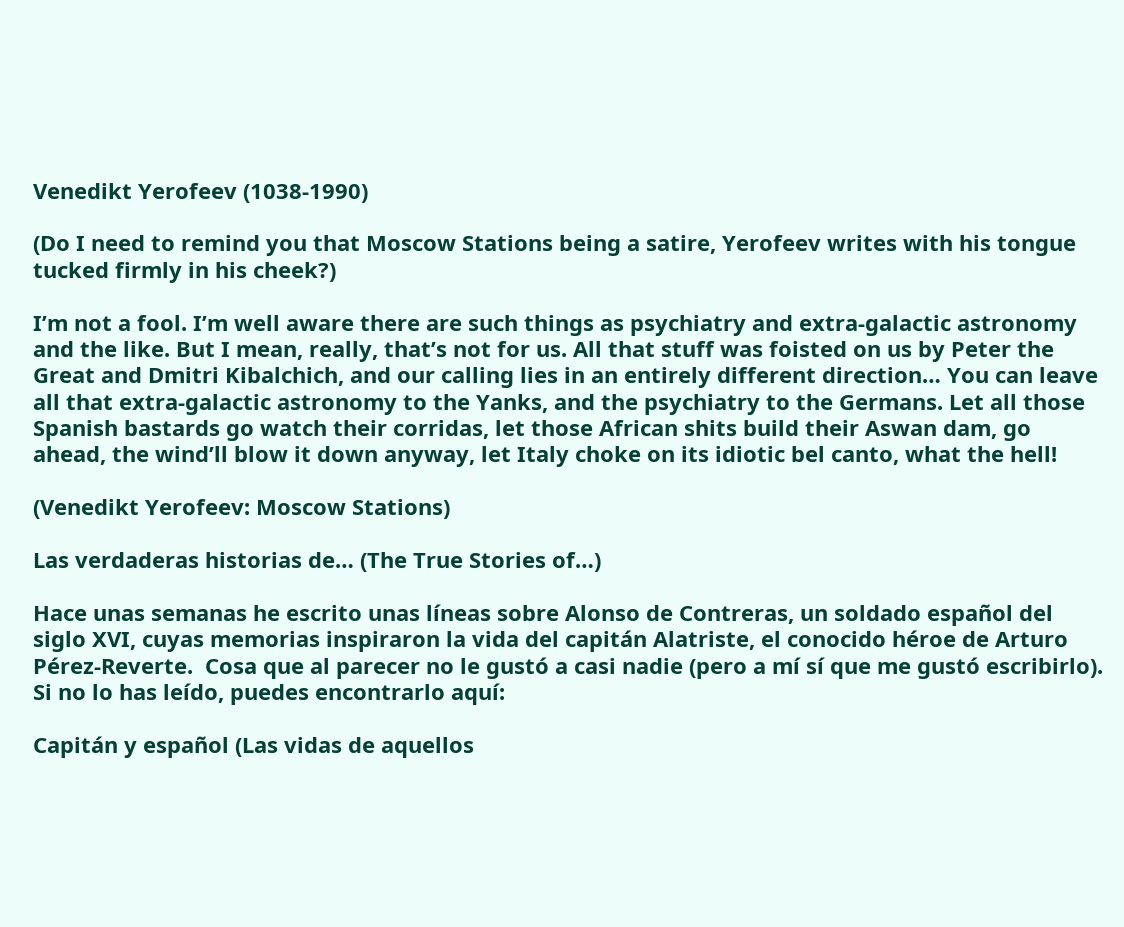Venedikt Yerofeev (1038-1990)

(Do I need to remind you that Moscow Stations being a satire, Yerofeev writes with his tongue tucked firmly in his cheek?)

I’m not a fool. I’m well aware there are such things as psychiatry and extra-galactic astronomy and the like. But I mean, really, that’s not for us. All that stuff was foisted on us by Peter the Great and Dmitri Kibalchich, and our calling lies in an entirely different direction… You can leave all that extra-galactic astronomy to the Yanks, and the psychiatry to the Germans. Let all those Spanish bastards go watch their corridas, let those African shits build their Aswan dam, go ahead, the wind’ll blow it down anyway, let Italy choke on its idiotic bel canto, what the hell!

(Venedikt Yerofeev: Moscow Stations)

Las verdaderas historias de… (The True Stories of…)

Hace unas semanas he escrito unas líneas sobre Alonso de Contreras, un soldado español del siglo XVI, cuyas memorias inspiraron la vida del capitán Alatriste, el conocido héroe de Arturo Pérez-Reverte.  Cosa que al parecer no le gustó a casi nadie (pero a mí sí que me gustó escribirlo). Si no lo has leído, puedes encontrarlo aquí:

Capitán y español (Las vidas de aquellos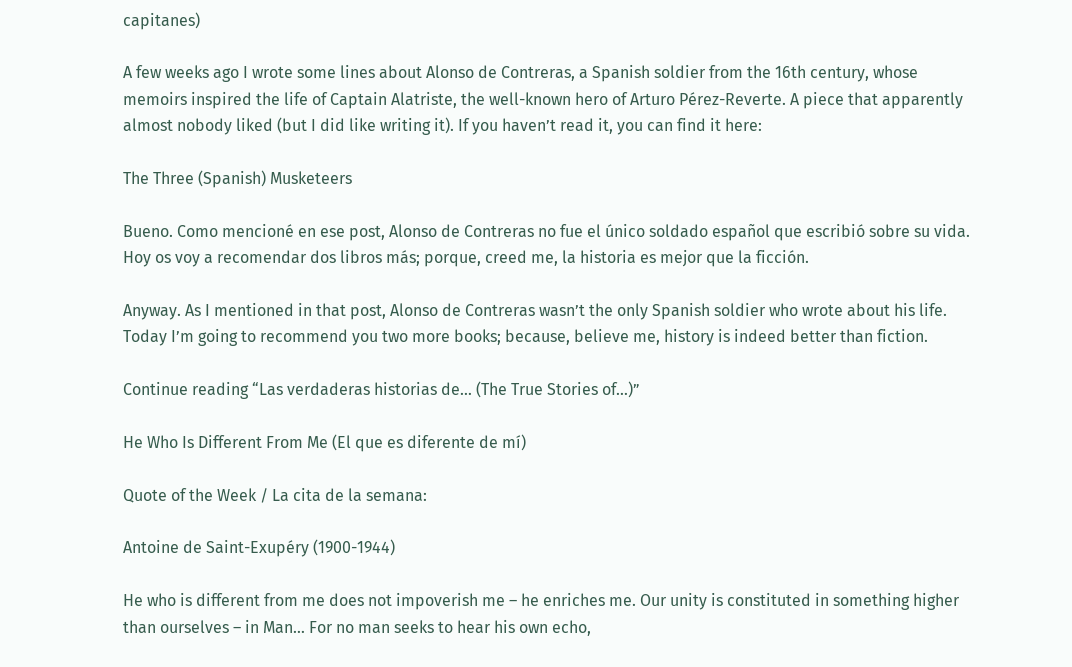capitanes)

A few weeks ago I wrote some lines about Alonso de Contreras, a Spanish soldier from the 16th century, whose memoirs inspired the life of Captain Alatriste, the well-known hero of Arturo Pérez-Reverte. A piece that apparently almost nobody liked (but I did like writing it). If you haven’t read it, you can find it here:

The Three (Spanish) Musketeers

Bueno. Como mencioné en ese post, Alonso de Contreras no fue el único soldado español que escribió sobre su vida. Hoy os voy a recomendar dos libros más; porque, creed me, la historia es mejor que la ficción.

Anyway. As I mentioned in that post, Alonso de Contreras wasn’t the only Spanish soldier who wrote about his life. Today I’m going to recommend you two more books; because, believe me, history is indeed better than fiction.

Continue reading “Las verdaderas historias de… (The True Stories of…)”

He Who Is Different From Me (El que es diferente de mí)

Quote of the Week / La cita de la semana:

Antoine de Saint-Exupéry (1900-1944)

He who is different from me does not impoverish me – he enriches me. Our unity is constituted in something higher than ourselves – in Man… For no man seeks to hear his own echo,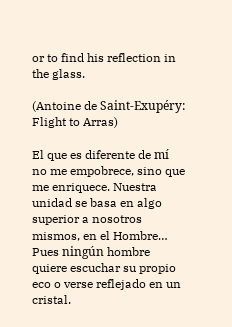or to find his reflection in the glass.

(Antoine de Saint-Exupéry: Flight to Arras)

El que es diferente de mí no me empobrece, sino que me enriquece. Nuestra unidad se basa en algo superior a nosotros mismos, en el Hombre… Pues ningún hombre quiere escuchar su propio eco o verse reflejado en un cristal.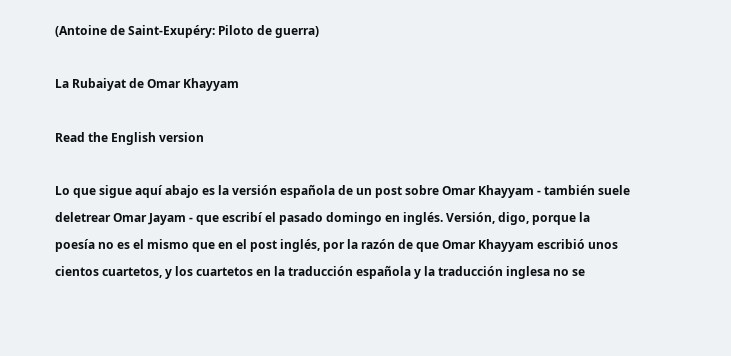(Antoine de Saint-Exupéry: Piloto de guerra)

La Rubaiyat de Omar Khayyam

Read the English version

Lo que sigue aquí abajo es la versión española de un post sobre Omar Khayyam - también suele deletrear Omar Jayam - que escribí el pasado domingo en inglés. Versión, digo, porque la poesía no es el mismo que en el post inglés, por la razón de que Omar Khayyam escribió unos cientos cuartetos, y los cuartetos en la traducción española y la traducción inglesa no se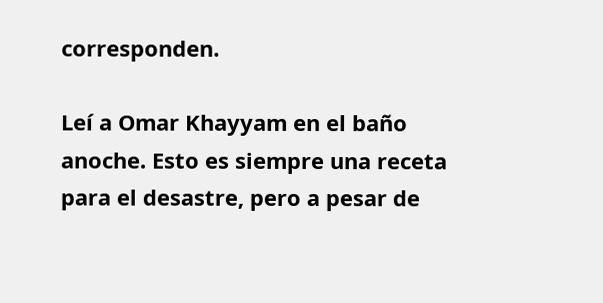corresponden.

Leí a Omar Khayyam en el baño anoche. Esto es siempre una receta para el desastre, pero a pesar de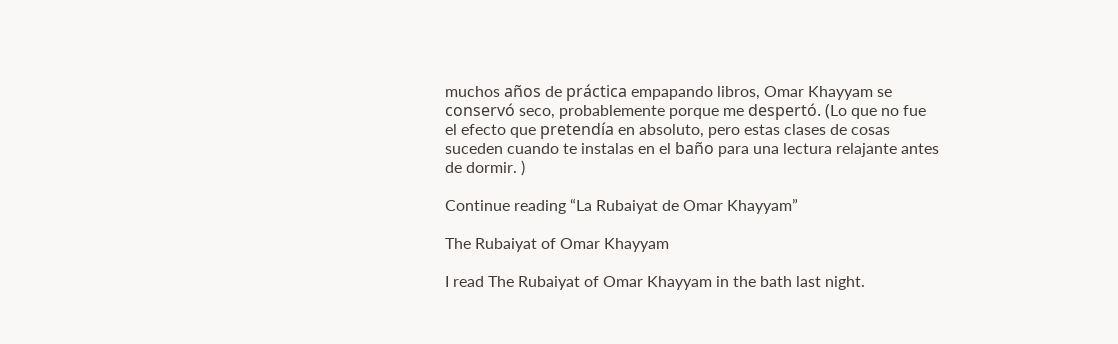muchos años de práctica empapando libros, Omar Khayyam se conservó seco, probablemente porque me despertó. (Lo que no fue el efecto que pretendía en absoluto, pero estas clases de cosas suceden cuando te instalas en el baño para una lectura relajante antes de dormir. )

Continue reading “La Rubaiyat de Omar Khayyam”

The Rubaiyat of Omar Khayyam

I read The Rubaiyat of Omar Khayyam in the bath last night.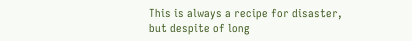This is always a recipe for disaster, but despite of long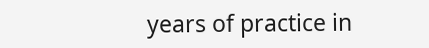years of practice in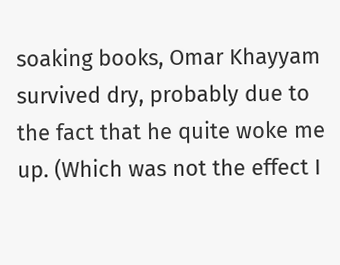soaking books, Omar Khayyam survived dry, probably due to the fact that he quite woke me up. (Which was not the effect I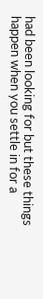had been looking for but these things happen when you settle in for a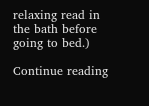relaxing read in the bath before going to bed.)

Continue reading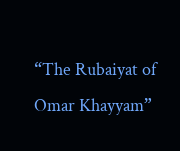“The Rubaiyat of Omar Khayyam”